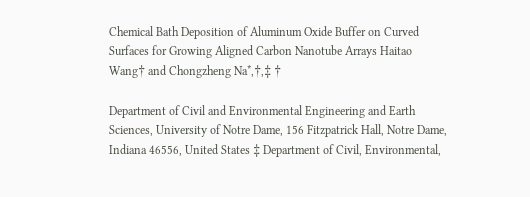Chemical Bath Deposition of Aluminum Oxide Buffer on Curved Surfaces for Growing Aligned Carbon Nanotube Arrays Haitao Wang† and Chongzheng Na*,†,‡ †

Department of Civil and Environmental Engineering and Earth Sciences, University of Notre Dame, 156 Fitzpatrick Hall, Notre Dame, Indiana 46556, United States ‡ Department of Civil, Environmental,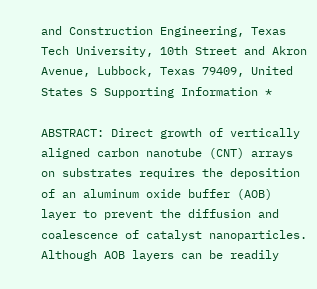and Construction Engineering, Texas Tech University, 10th Street and Akron Avenue, Lubbock, Texas 79409, United States S Supporting Information *

ABSTRACT: Direct growth of vertically aligned carbon nanotube (CNT) arrays on substrates requires the deposition of an aluminum oxide buffer (AOB) layer to prevent the diffusion and coalescence of catalyst nanoparticles. Although AOB layers can be readily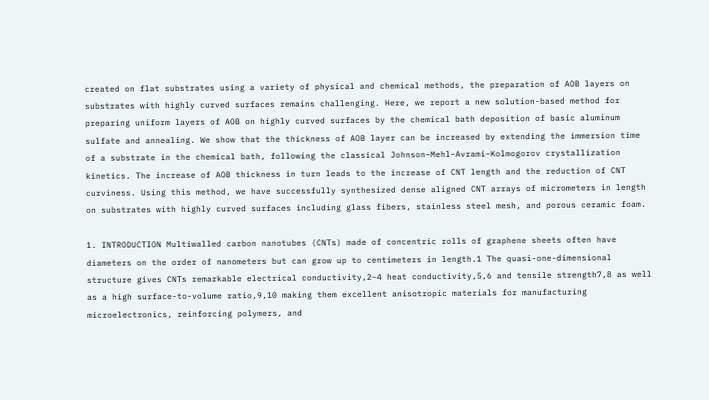created on flat substrates using a variety of physical and chemical methods, the preparation of AOB layers on substrates with highly curved surfaces remains challenging. Here, we report a new solution-based method for preparing uniform layers of AOB on highly curved surfaces by the chemical bath deposition of basic aluminum sulfate and annealing. We show that the thickness of AOB layer can be increased by extending the immersion time of a substrate in the chemical bath, following the classical Johnson−Mehl−Avrami−Kolmogorov crystallization kinetics. The increase of AOB thickness in turn leads to the increase of CNT length and the reduction of CNT curviness. Using this method, we have successfully synthesized dense aligned CNT arrays of micrometers in length on substrates with highly curved surfaces including glass fibers, stainless steel mesh, and porous ceramic foam.

1. INTRODUCTION Multiwalled carbon nanotubes (CNTs) made of concentric rolls of graphene sheets often have diameters on the order of nanometers but can grow up to centimeters in length.1 The quasi-one-dimensional structure gives CNTs remarkable electrical conductivity,2−4 heat conductivity,5,6 and tensile strength7,8 as well as a high surface-to-volume ratio,9,10 making them excellent anisotropic materials for manufacturing microelectronics, reinforcing polymers, and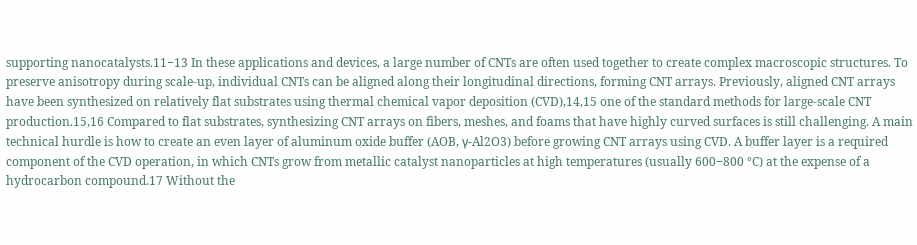supporting nanocatalysts.11−13 In these applications and devices, a large number of CNTs are often used together to create complex macroscopic structures. To preserve anisotropy during scale-up, individual CNTs can be aligned along their longitudinal directions, forming CNT arrays. Previously, aligned CNT arrays have been synthesized on relatively flat substrates using thermal chemical vapor deposition (CVD),14,15 one of the standard methods for large-scale CNT production.15,16 Compared to flat substrates, synthesizing CNT arrays on fibers, meshes, and foams that have highly curved surfaces is still challenging. A main technical hurdle is how to create an even layer of aluminum oxide buffer (AOB, γ-Al2O3) before growing CNT arrays using CVD. A buffer layer is a required component of the CVD operation, in which CNTs grow from metallic catalyst nanoparticles at high temperatures (usually 600−800 °C) at the expense of a hydrocarbon compound.17 Without the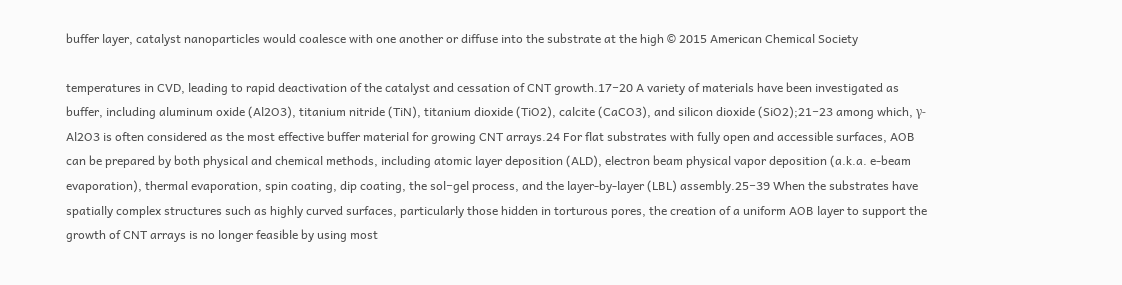buffer layer, catalyst nanoparticles would coalesce with one another or diffuse into the substrate at the high © 2015 American Chemical Society

temperatures in CVD, leading to rapid deactivation of the catalyst and cessation of CNT growth.17−20 A variety of materials have been investigated as buffer, including aluminum oxide (Al2O3), titanium nitride (TiN), titanium dioxide (TiO2), calcite (CaCO3), and silicon dioxide (SiO2);21−23 among which, γ-Al2O3 is often considered as the most effective buffer material for growing CNT arrays.24 For flat substrates with fully open and accessible surfaces, AOB can be prepared by both physical and chemical methods, including atomic layer deposition (ALD), electron beam physical vapor deposition (a.k.a. e-beam evaporation), thermal evaporation, spin coating, dip coating, the sol−gel process, and the layer-by-layer (LBL) assembly.25−39 When the substrates have spatially complex structures such as highly curved surfaces, particularly those hidden in torturous pores, the creation of a uniform AOB layer to support the growth of CNT arrays is no longer feasible by using most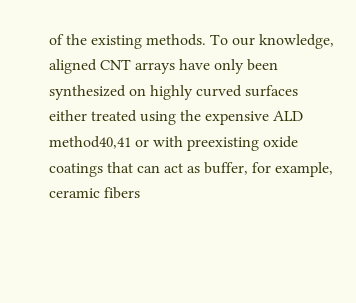of the existing methods. To our knowledge, aligned CNT arrays have only been synthesized on highly curved surfaces either treated using the expensive ALD method40,41 or with preexisting oxide coatings that can act as buffer, for example, ceramic fibers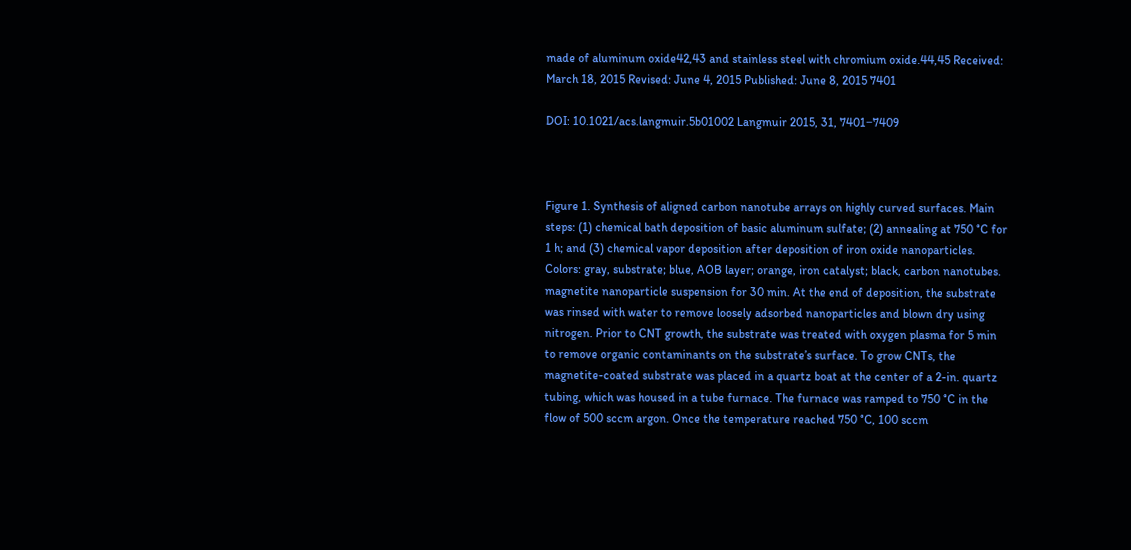made of aluminum oxide42,43 and stainless steel with chromium oxide.44,45 Received: March 18, 2015 Revised: June 4, 2015 Published: June 8, 2015 7401

DOI: 10.1021/acs.langmuir.5b01002 Langmuir 2015, 31, 7401−7409



Figure 1. Synthesis of aligned carbon nanotube arrays on highly curved surfaces. Main steps: (1) chemical bath deposition of basic aluminum sulfate; (2) annealing at 750 °C for 1 h; and (3) chemical vapor deposition after deposition of iron oxide nanoparticles. Colors: gray, substrate; blue, AOB layer; orange, iron catalyst; black, carbon nanotubes. magnetite nanoparticle suspension for 30 min. At the end of deposition, the substrate was rinsed with water to remove loosely adsorbed nanoparticles and blown dry using nitrogen. Prior to CNT growth, the substrate was treated with oxygen plasma for 5 min to remove organic contaminants on the substrate’s surface. To grow CNTs, the magnetite-coated substrate was placed in a quartz boat at the center of a 2-in. quartz tubing, which was housed in a tube furnace. The furnace was ramped to 750 °C in the flow of 500 sccm argon. Once the temperature reached 750 °C, 100 sccm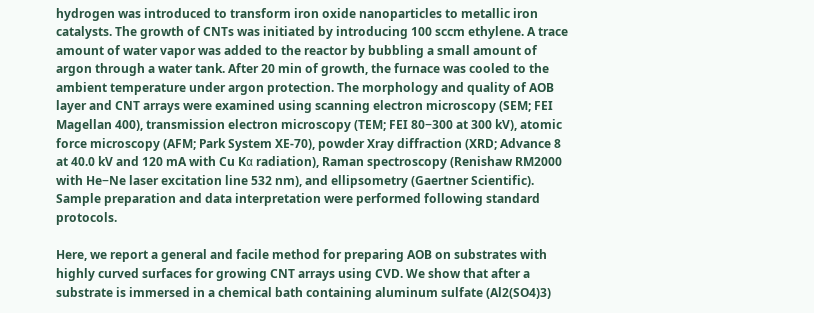hydrogen was introduced to transform iron oxide nanoparticles to metallic iron catalysts. The growth of CNTs was initiated by introducing 100 sccm ethylene. A trace amount of water vapor was added to the reactor by bubbling a small amount of argon through a water tank. After 20 min of growth, the furnace was cooled to the ambient temperature under argon protection. The morphology and quality of AOB layer and CNT arrays were examined using scanning electron microscopy (SEM; FEI Magellan 400), transmission electron microscopy (TEM; FEI 80−300 at 300 kV), atomic force microscopy (AFM; Park System XE-70), powder Xray diffraction (XRD; Advance 8 at 40.0 kV and 120 mA with Cu Kα radiation), Raman spectroscopy (Renishaw RM2000 with He−Ne laser excitation line 532 nm), and ellipsometry (Gaertner Scientific). Sample preparation and data interpretation were performed following standard protocols.

Here, we report a general and facile method for preparing AOB on substrates with highly curved surfaces for growing CNT arrays using CVD. We show that after a substrate is immersed in a chemical bath containing aluminum sulfate (Al2(SO4)3)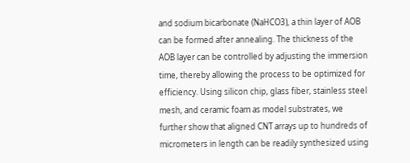and sodium bicarbonate (NaHCO3), a thin layer of AOB can be formed after annealing. The thickness of the AOB layer can be controlled by adjusting the immersion time, thereby allowing the process to be optimized for efficiency. Using silicon chip, glass fiber, stainless steel mesh, and ceramic foam as model substrates, we further show that aligned CNT arrays up to hundreds of micrometers in length can be readily synthesized using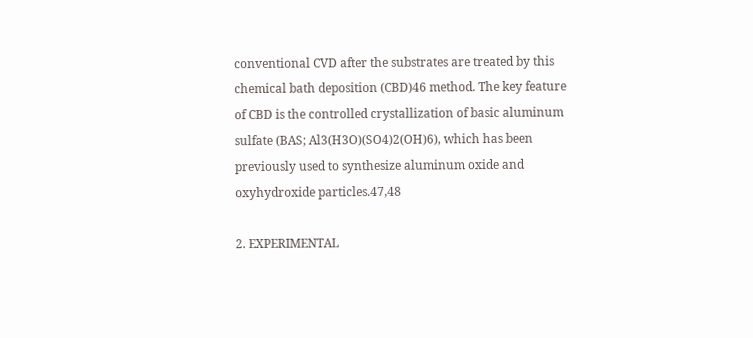conventional CVD after the substrates are treated by this chemical bath deposition (CBD)46 method. The key feature of CBD is the controlled crystallization of basic aluminum sulfate (BAS; Al3(H3O)(SO4)2(OH)6), which has been previously used to synthesize aluminum oxide and oxyhydroxide particles.47,48

2. EXPERIMENTAL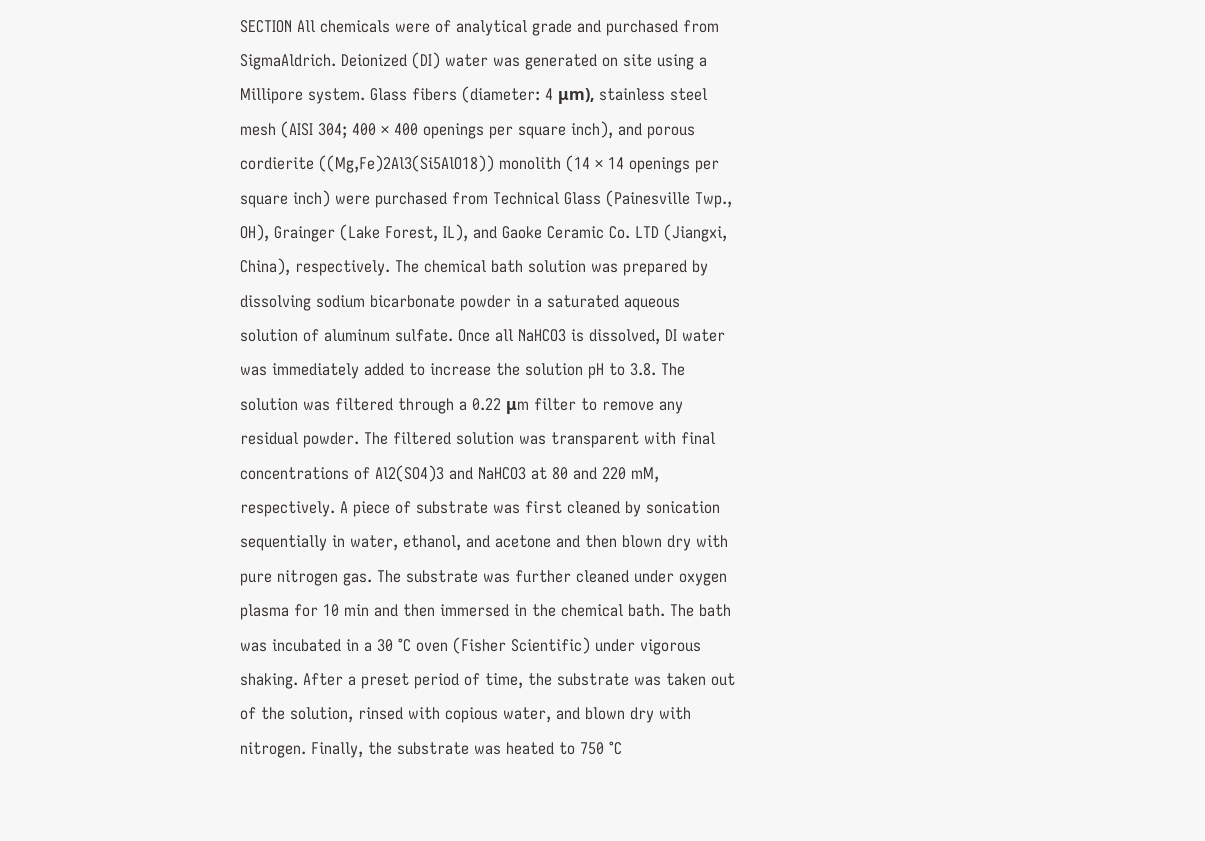SECTION All chemicals were of analytical grade and purchased from SigmaAldrich. Deionized (DI) water was generated on site using a Millipore system. Glass fibers (diameter: 4 μm), stainless steel mesh (AISI 304; 400 × 400 openings per square inch), and porous cordierite ((Mg,Fe)2Al3(Si5AlO18)) monolith (14 × 14 openings per square inch) were purchased from Technical Glass (Painesville Twp., OH), Grainger (Lake Forest, IL), and Gaoke Ceramic Co. LTD (Jiangxi, China), respectively. The chemical bath solution was prepared by dissolving sodium bicarbonate powder in a saturated aqueous solution of aluminum sulfate. Once all NaHCO3 is dissolved, DI water was immediately added to increase the solution pH to 3.8. The solution was filtered through a 0.22 μm filter to remove any residual powder. The filtered solution was transparent with final concentrations of Al2(SO4)3 and NaHCO3 at 80 and 220 mM, respectively. A piece of substrate was first cleaned by sonication sequentially in water, ethanol, and acetone and then blown dry with pure nitrogen gas. The substrate was further cleaned under oxygen plasma for 10 min and then immersed in the chemical bath. The bath was incubated in a 30 °C oven (Fisher Scientific) under vigorous shaking. After a preset period of time, the substrate was taken out of the solution, rinsed with copious water, and blown dry with nitrogen. Finally, the substrate was heated to 750 °C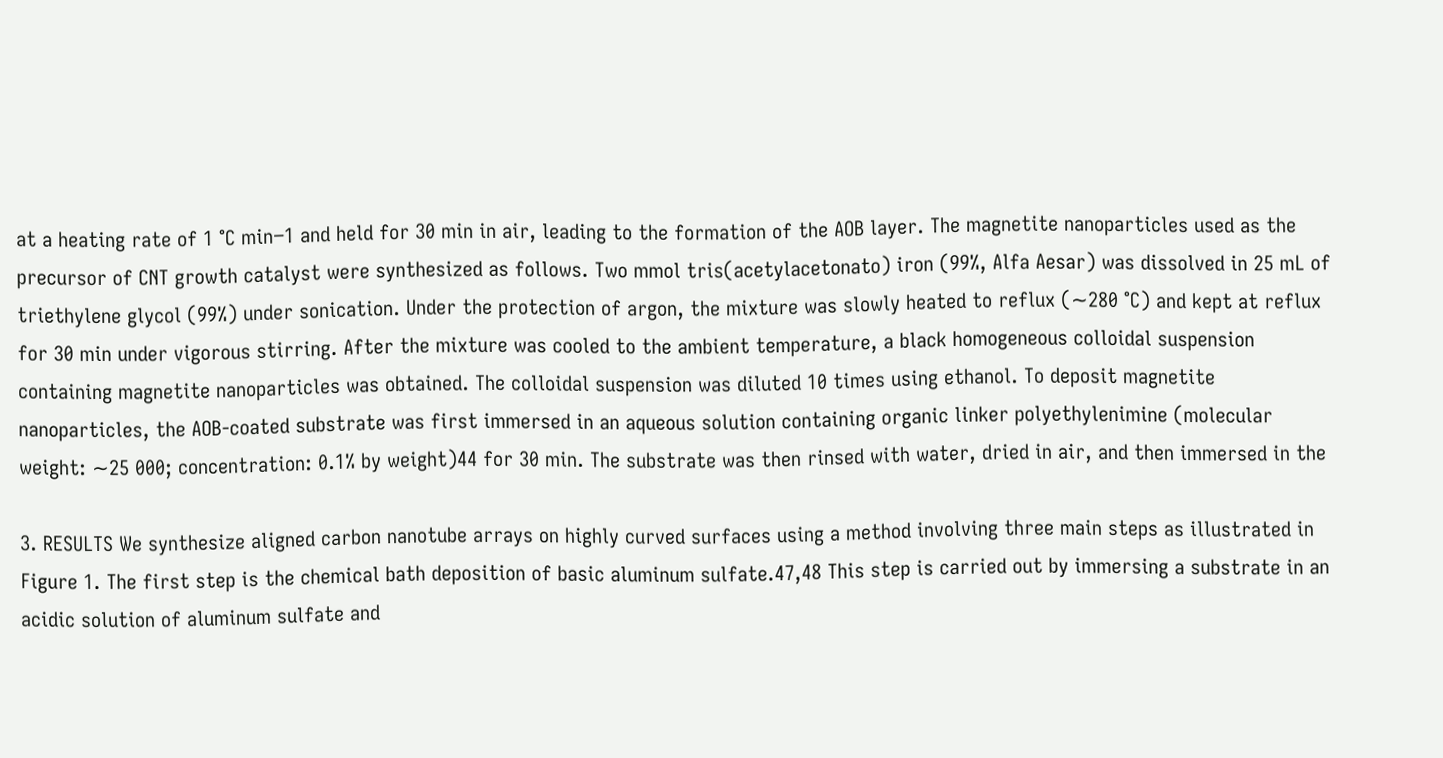at a heating rate of 1 °C min−1 and held for 30 min in air, leading to the formation of the AOB layer. The magnetite nanoparticles used as the precursor of CNT growth catalyst were synthesized as follows. Two mmol tris(acetylacetonato) iron (99%, Alfa Aesar) was dissolved in 25 mL of triethylene glycol (99%) under sonication. Under the protection of argon, the mixture was slowly heated to reflux (∼280 °C) and kept at reflux for 30 min under vigorous stirring. After the mixture was cooled to the ambient temperature, a black homogeneous colloidal suspension containing magnetite nanoparticles was obtained. The colloidal suspension was diluted 10 times using ethanol. To deposit magnetite nanoparticles, the AOB-coated substrate was first immersed in an aqueous solution containing organic linker polyethylenimine (molecular weight: ∼25 000; concentration: 0.1% by weight)44 for 30 min. The substrate was then rinsed with water, dried in air, and then immersed in the

3. RESULTS We synthesize aligned carbon nanotube arrays on highly curved surfaces using a method involving three main steps as illustrated in Figure 1. The first step is the chemical bath deposition of basic aluminum sulfate.47,48 This step is carried out by immersing a substrate in an acidic solution of aluminum sulfate and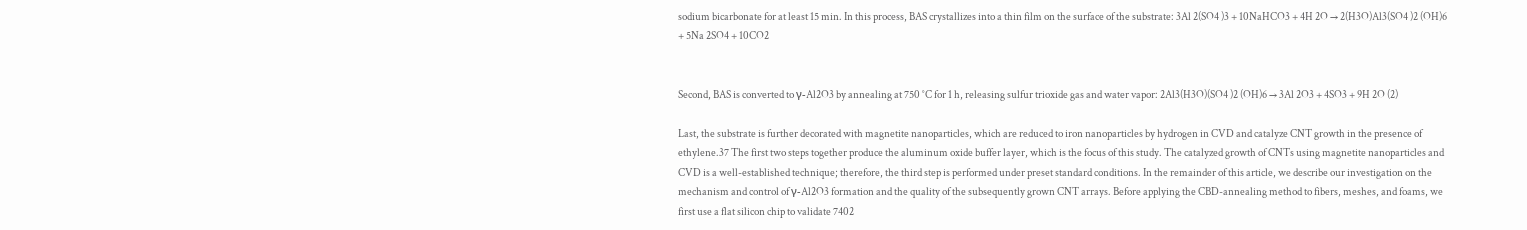sodium bicarbonate for at least 15 min. In this process, BAS crystallizes into a thin film on the surface of the substrate: 3Al 2(SO4 )3 + 10NaHCO3 + 4H 2O → 2(H3O)Al3(SO4 )2 (OH)6 + 5Na 2SO4 + 10CO2


Second, BAS is converted to γ-Al2O3 by annealing at 750 °C for 1 h, releasing sulfur trioxide gas and water vapor: 2Al3(H3O)(SO4 )2 (OH)6 → 3Al 2O3 + 4SO3 + 9H 2O (2)

Last, the substrate is further decorated with magnetite nanoparticles, which are reduced to iron nanoparticles by hydrogen in CVD and catalyze CNT growth in the presence of ethylene.37 The first two steps together produce the aluminum oxide buffer layer, which is the focus of this study. The catalyzed growth of CNTs using magnetite nanoparticles and CVD is a well-established technique; therefore, the third step is performed under preset standard conditions. In the remainder of this article, we describe our investigation on the mechanism and control of γ-Al2O3 formation and the quality of the subsequently grown CNT arrays. Before applying the CBD-annealing method to fibers, meshes, and foams, we first use a flat silicon chip to validate 7402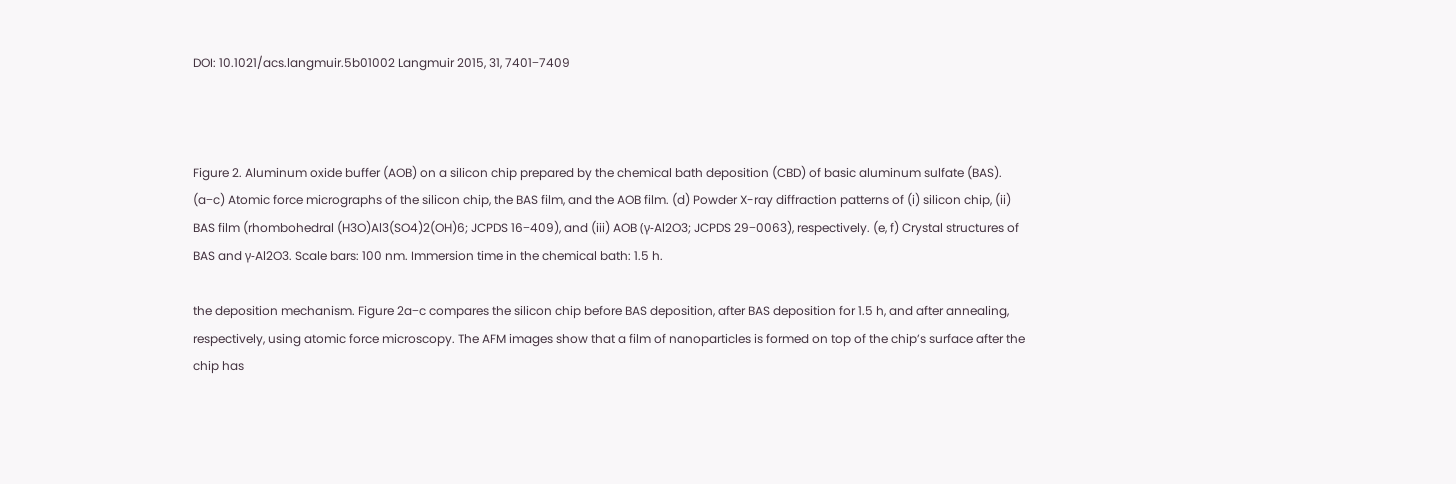DOI: 10.1021/acs.langmuir.5b01002 Langmuir 2015, 31, 7401−7409



Figure 2. Aluminum oxide buffer (AOB) on a silicon chip prepared by the chemical bath deposition (CBD) of basic aluminum sulfate (BAS). (a−c) Atomic force micrographs of the silicon chip, the BAS film, and the AOB film. (d) Powder X-ray diffraction patterns of (i) silicon chip, (ii) BAS film (rhombohedral (H3O)Al3(SO4)2(OH)6; JCPDS 16−409), and (iii) AOB (γ-Al2O3; JCPDS 29−0063), respectively. (e, f) Crystal structures of BAS and γ-Al2O3. Scale bars: 100 nm. Immersion time in the chemical bath: 1.5 h.

the deposition mechanism. Figure 2a−c compares the silicon chip before BAS deposition, after BAS deposition for 1.5 h, and after annealing, respectively, using atomic force microscopy. The AFM images show that a film of nanoparticles is formed on top of the chip’s surface after the chip has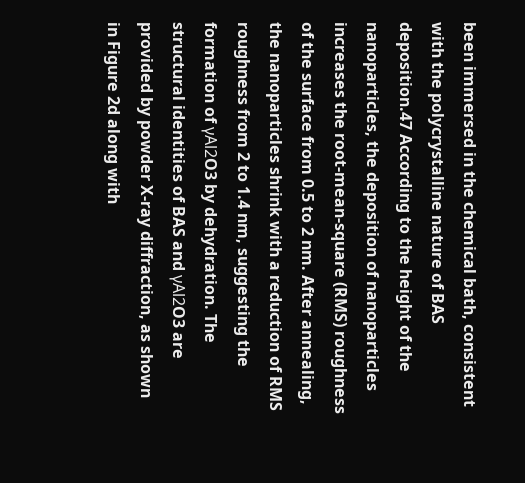been immersed in the chemical bath, consistent with the polycrystalline nature of BAS deposition.47 According to the height of the nanoparticles, the deposition of nanoparticles increases the root-mean-square (RMS) roughness of the surface from 0.5 to 2 nm. After annealing, the nanoparticles shrink with a reduction of RMS roughness from 2 to 1.4 nm, suggesting the formation of γAl2O3 by dehydration. The structural identities of BAS and γAl2O3 are provided by powder X-ray diffraction, as shown in Figure 2d along with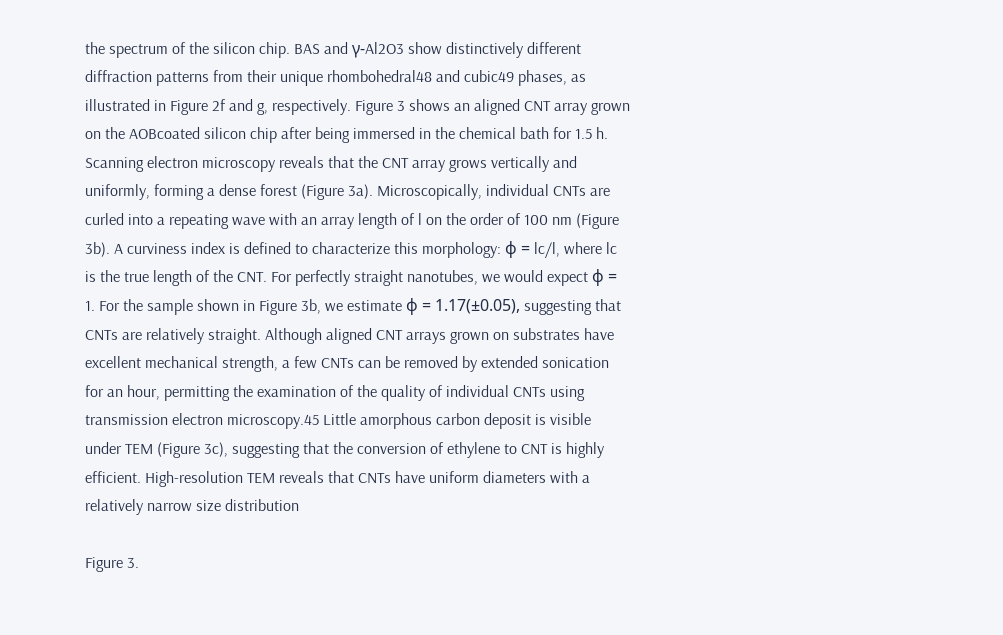the spectrum of the silicon chip. BAS and γ-Al2O3 show distinctively different diffraction patterns from their unique rhombohedral48 and cubic49 phases, as illustrated in Figure 2f and g, respectively. Figure 3 shows an aligned CNT array grown on the AOBcoated silicon chip after being immersed in the chemical bath for 1.5 h. Scanning electron microscopy reveals that the CNT array grows vertically and uniformly, forming a dense forest (Figure 3a). Microscopically, individual CNTs are curled into a repeating wave with an array length of l on the order of 100 nm (Figure 3b). A curviness index is defined to characterize this morphology: φ = lc/l, where lc is the true length of the CNT. For perfectly straight nanotubes, we would expect φ = 1. For the sample shown in Figure 3b, we estimate φ = 1.17(±0.05), suggesting that CNTs are relatively straight. Although aligned CNT arrays grown on substrates have excellent mechanical strength, a few CNTs can be removed by extended sonication for an hour, permitting the examination of the quality of individual CNTs using transmission electron microscopy.45 Little amorphous carbon deposit is visible under TEM (Figure 3c), suggesting that the conversion of ethylene to CNT is highly efficient. High-resolution TEM reveals that CNTs have uniform diameters with a relatively narrow size distribution

Figure 3.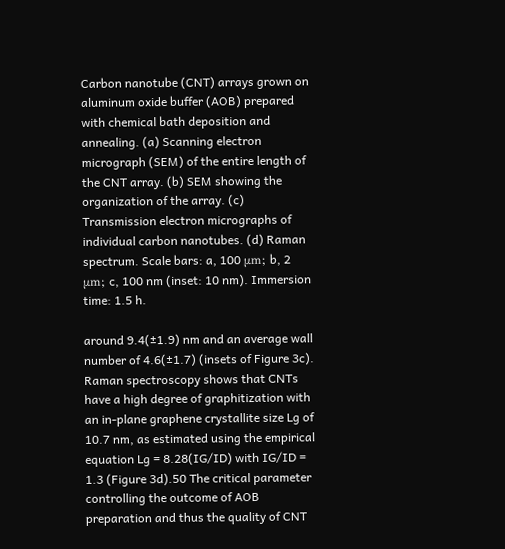Carbon nanotube (CNT) arrays grown on aluminum oxide buffer (AOB) prepared with chemical bath deposition and annealing. (a) Scanning electron micrograph (SEM) of the entire length of the CNT array. (b) SEM showing the organization of the array. (c) Transmission electron micrographs of individual carbon nanotubes. (d) Raman spectrum. Scale bars: a, 100 μm; b, 2 μm; c, 100 nm (inset: 10 nm). Immersion time: 1.5 h.

around 9.4(±1.9) nm and an average wall number of 4.6(±1.7) (insets of Figure 3c). Raman spectroscopy shows that CNTs have a high degree of graphitization with an in-plane graphene crystallite size Lg of 10.7 nm, as estimated using the empirical equation Lg = 8.28(IG/ID) with IG/ID = 1.3 (Figure 3d).50 The critical parameter controlling the outcome of AOB preparation and thus the quality of CNT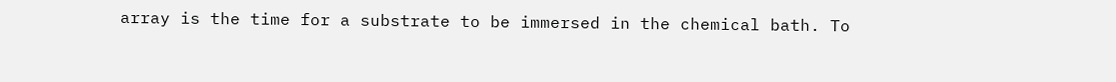array is the time for a substrate to be immersed in the chemical bath. To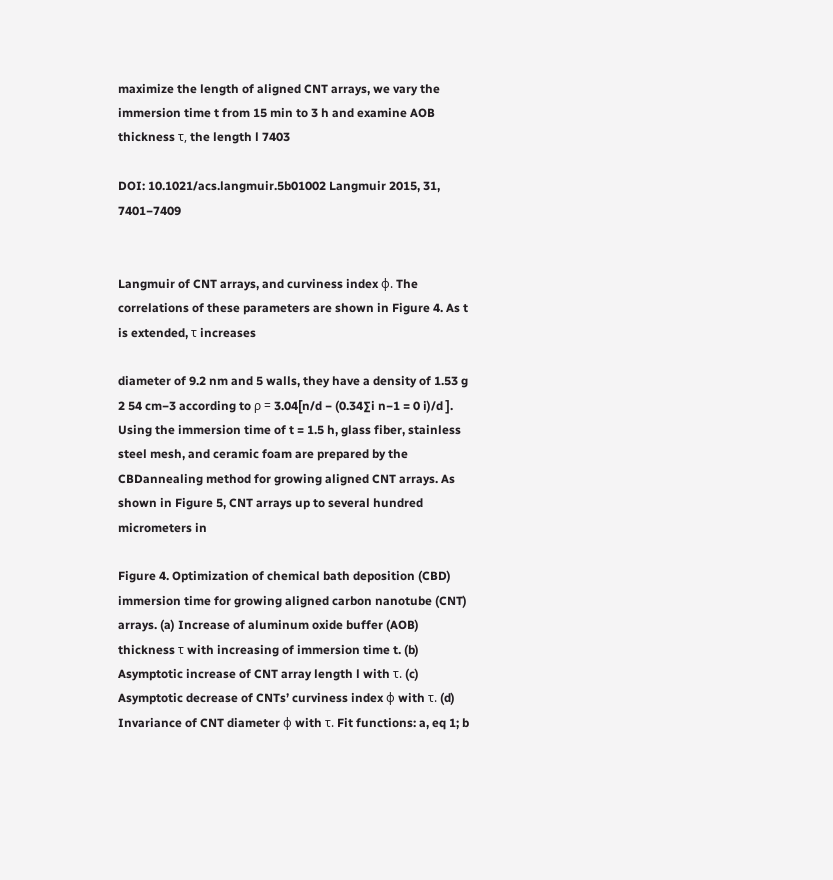maximize the length of aligned CNT arrays, we vary the immersion time t from 15 min to 3 h and examine AOB thickness τ, the length l 7403

DOI: 10.1021/acs.langmuir.5b01002 Langmuir 2015, 31, 7401−7409


Langmuir of CNT arrays, and curviness index φ. The correlations of these parameters are shown in Figure 4. As t is extended, τ increases

diameter of 9.2 nm and 5 walls, they have a density of 1.53 g 2 54 cm−3 according to ρ = 3.04[n/d − (0.34∑i n−1 = 0 i)/d ]. Using the immersion time of t = 1.5 h, glass fiber, stainless steel mesh, and ceramic foam are prepared by the CBDannealing method for growing aligned CNT arrays. As shown in Figure 5, CNT arrays up to several hundred micrometers in

Figure 4. Optimization of chemical bath deposition (CBD) immersion time for growing aligned carbon nanotube (CNT) arrays. (a) Increase of aluminum oxide buffer (AOB) thickness τ with increasing of immersion time t. (b) Asymptotic increase of CNT array length l with τ. (c) Asymptotic decrease of CNTs’ curviness index φ with τ. (d) Invariance of CNT diameter ϕ with τ. Fit functions: a, eq 1; b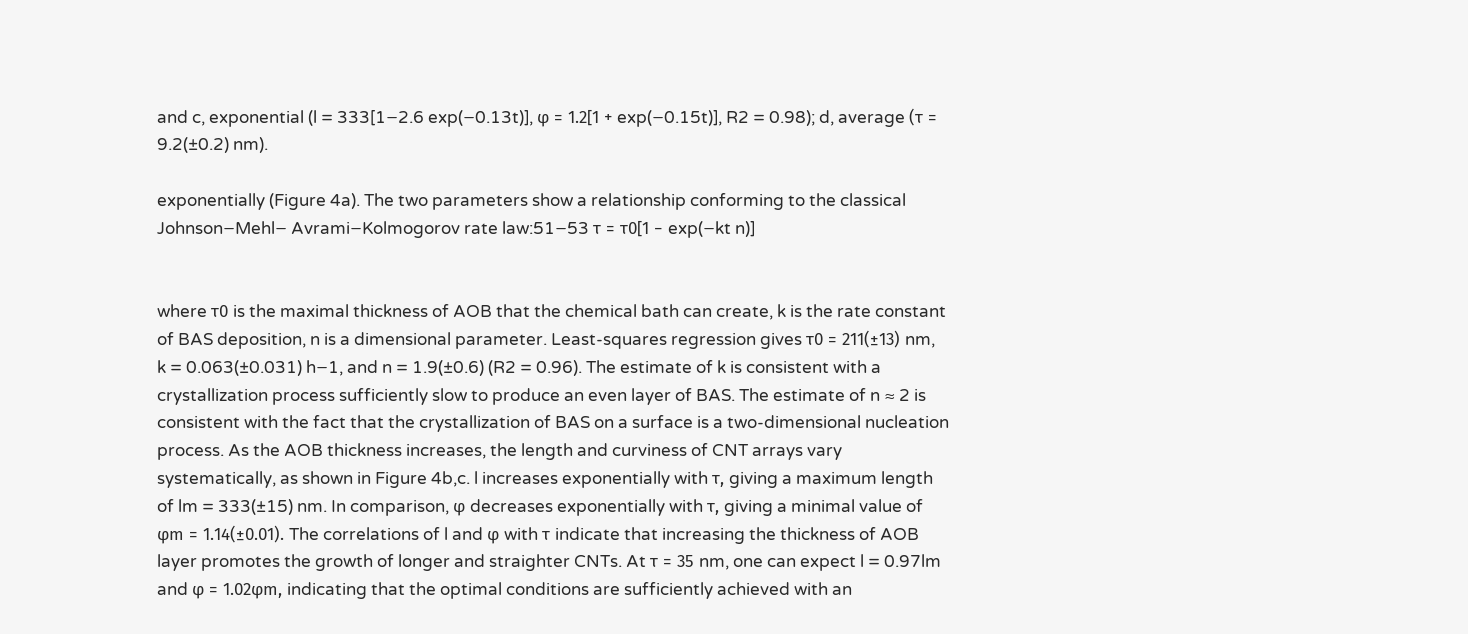and c, exponential (l = 333[1−2.6 exp(−0.13t)], φ = 1.2[1 + exp(−0.15t)], R2 = 0.98); d, average (τ = 9.2(±0.2) nm).

exponentially (Figure 4a). The two parameters show a relationship conforming to the classical Johnson−Mehl− Avrami−Kolmogorov rate law:51−53 τ = τ0[1 − exp(−kt n)]


where τ0 is the maximal thickness of AOB that the chemical bath can create, k is the rate constant of BAS deposition, n is a dimensional parameter. Least-squares regression gives τ0 = 211(±13) nm, k = 0.063(±0.031) h−1, and n = 1.9(±0.6) (R2 = 0.96). The estimate of k is consistent with a crystallization process sufficiently slow to produce an even layer of BAS. The estimate of n ≈ 2 is consistent with the fact that the crystallization of BAS on a surface is a two-dimensional nucleation process. As the AOB thickness increases, the length and curviness of CNT arrays vary systematically, as shown in Figure 4b,c. l increases exponentially with τ, giving a maximum length of lm = 333(±15) nm. In comparison, φ decreases exponentially with τ, giving a minimal value of φm = 1.14(±0.01). The correlations of l and φ with τ indicate that increasing the thickness of AOB layer promotes the growth of longer and straighter CNTs. At τ = 35 nm, one can expect l = 0.97lm and φ = 1.02φm, indicating that the optimal conditions are sufficiently achieved with an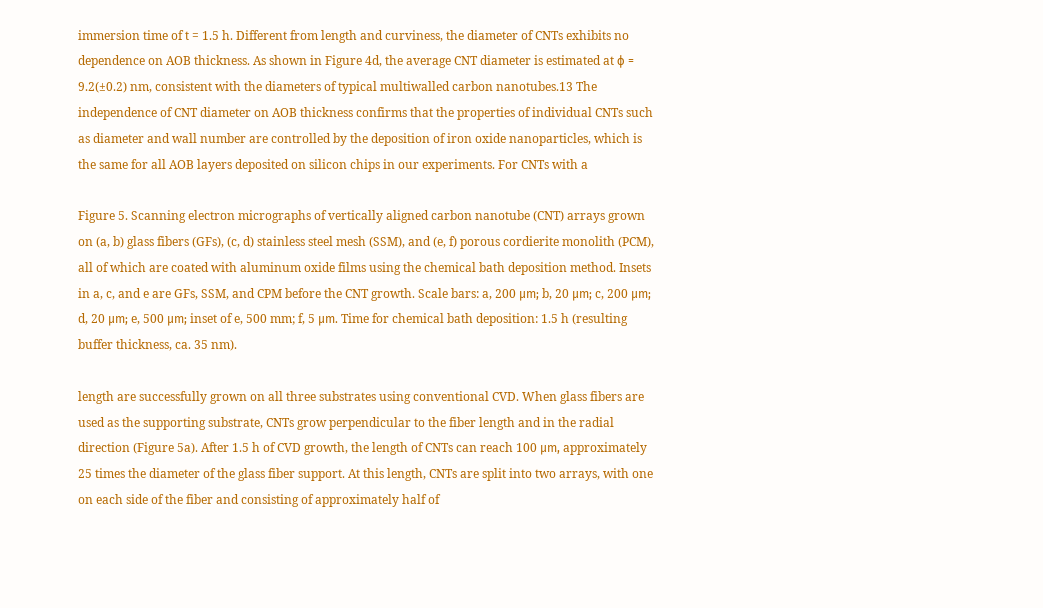immersion time of t = 1.5 h. Different from length and curviness, the diameter of CNTs exhibits no dependence on AOB thickness. As shown in Figure 4d, the average CNT diameter is estimated at ϕ = 9.2(±0.2) nm, consistent with the diameters of typical multiwalled carbon nanotubes.13 The independence of CNT diameter on AOB thickness confirms that the properties of individual CNTs such as diameter and wall number are controlled by the deposition of iron oxide nanoparticles, which is the same for all AOB layers deposited on silicon chips in our experiments. For CNTs with a

Figure 5. Scanning electron micrographs of vertically aligned carbon nanotube (CNT) arrays grown on (a, b) glass fibers (GFs), (c, d) stainless steel mesh (SSM), and (e, f) porous cordierite monolith (PCM), all of which are coated with aluminum oxide films using the chemical bath deposition method. Insets in a, c, and e are GFs, SSM, and CPM before the CNT growth. Scale bars: a, 200 μm; b, 20 μm; c, 200 μm; d, 20 μm; e, 500 μm; inset of e, 500 mm; f, 5 μm. Time for chemical bath deposition: 1.5 h (resulting buffer thickness, ca. 35 nm).

length are successfully grown on all three substrates using conventional CVD. When glass fibers are used as the supporting substrate, CNTs grow perpendicular to the fiber length and in the radial direction (Figure 5a). After 1.5 h of CVD growth, the length of CNTs can reach 100 μm, approximately 25 times the diameter of the glass fiber support. At this length, CNTs are split into two arrays, with one on each side of the fiber and consisting of approximately half of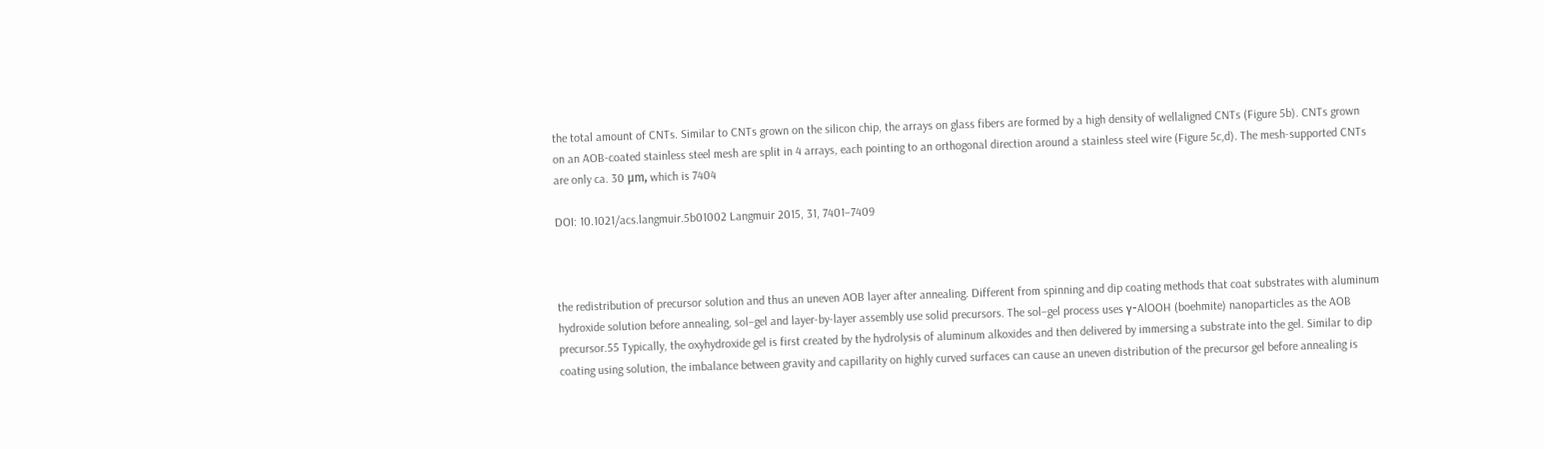the total amount of CNTs. Similar to CNTs grown on the silicon chip, the arrays on glass fibers are formed by a high density of wellaligned CNTs (Figure 5b). CNTs grown on an AOB-coated stainless steel mesh are split in 4 arrays, each pointing to an orthogonal direction around a stainless steel wire (Figure 5c,d). The mesh-supported CNTs are only ca. 30 μm, which is 7404

DOI: 10.1021/acs.langmuir.5b01002 Langmuir 2015, 31, 7401−7409



the redistribution of precursor solution and thus an uneven AOB layer after annealing. Different from spinning and dip coating methods that coat substrates with aluminum hydroxide solution before annealing, sol−gel and layer-by-layer assembly use solid precursors. The sol−gel process uses γ-AlOOH (boehmite) nanoparticles as the AOB precursor.55 Typically, the oxyhydroxide gel is first created by the hydrolysis of aluminum alkoxides and then delivered by immersing a substrate into the gel. Similar to dip coating using solution, the imbalance between gravity and capillarity on highly curved surfaces can cause an uneven distribution of the precursor gel before annealing is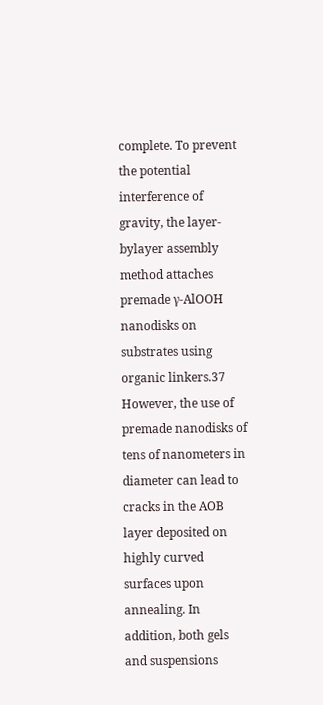complete. To prevent the potential interference of gravity, the layer-bylayer assembly method attaches premade γ-AlOOH nanodisks on substrates using organic linkers.37 However, the use of premade nanodisks of tens of nanometers in diameter can lead to cracks in the AOB layer deposited on highly curved surfaces upon annealing. In addition, both gels and suspensions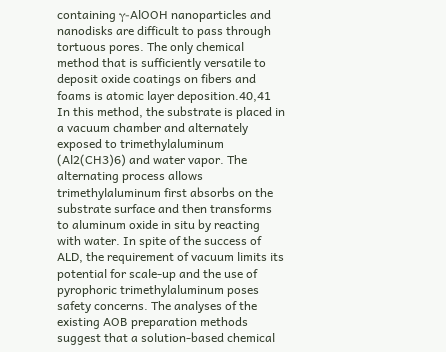containing γ-AlOOH nanoparticles and nanodisks are difficult to pass through tortuous pores. The only chemical method that is sufficiently versatile to deposit oxide coatings on fibers and foams is atomic layer deposition.40,41 In this method, the substrate is placed in a vacuum chamber and alternately exposed to trimethylaluminum (Al2(CH3)6) and water vapor. The alternating process allows trimethylaluminum first absorbs on the substrate surface and then transforms to aluminum oxide in situ by reacting with water. In spite of the success of ALD, the requirement of vacuum limits its potential for scale-up and the use of pyrophoric trimethylaluminum poses safety concerns. The analyses of the existing AOB preparation methods suggest that a solution-based chemical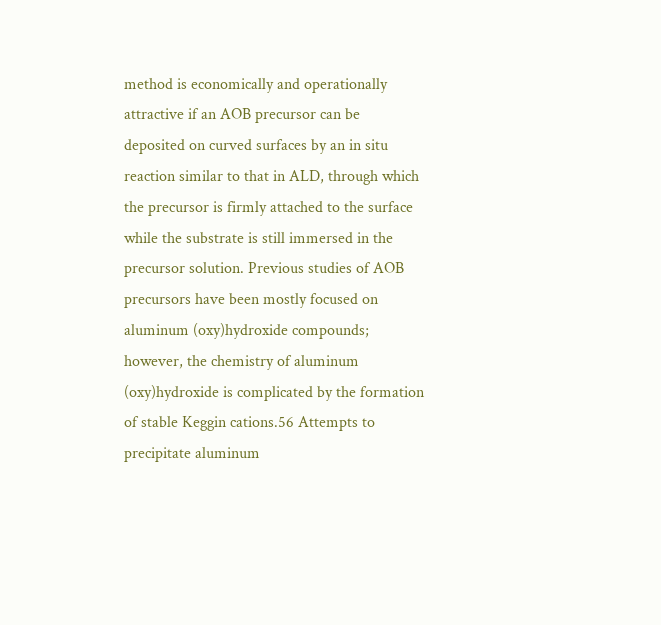method is economically and operationally attractive if an AOB precursor can be deposited on curved surfaces by an in situ reaction similar to that in ALD, through which the precursor is firmly attached to the surface while the substrate is still immersed in the precursor solution. Previous studies of AOB precursors have been mostly focused on aluminum (oxy)hydroxide compounds; however, the chemistry of aluminum (oxy)hydroxide is complicated by the formation of stable Keggin cations.56 Attempts to precipitate aluminum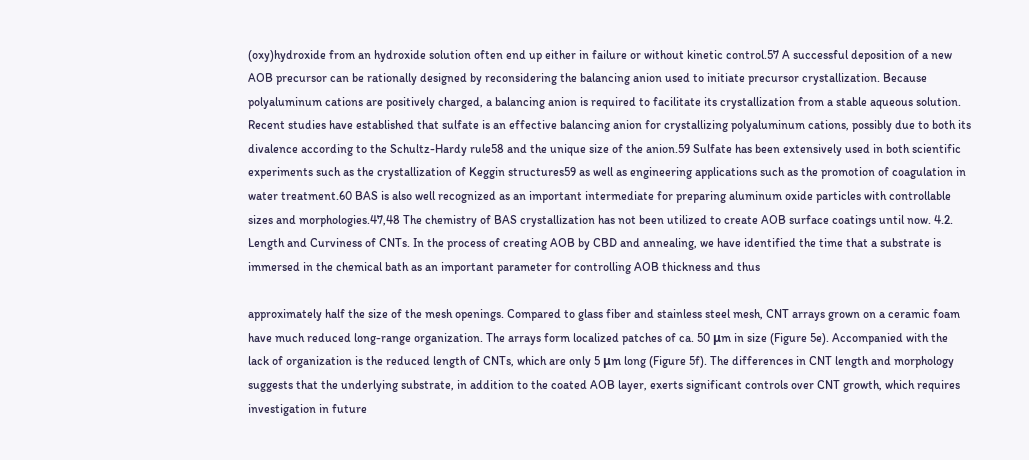(oxy)hydroxide from an hydroxide solution often end up either in failure or without kinetic control.57 A successful deposition of a new AOB precursor can be rationally designed by reconsidering the balancing anion used to initiate precursor crystallization. Because polyaluminum cations are positively charged, a balancing anion is required to facilitate its crystallization from a stable aqueous solution. Recent studies have established that sulfate is an effective balancing anion for crystallizing polyaluminum cations, possibly due to both its divalence according to the Schultz-Hardy rule58 and the unique size of the anion.59 Sulfate has been extensively used in both scientific experiments such as the crystallization of Keggin structures59 as well as engineering applications such as the promotion of coagulation in water treatment.60 BAS is also well recognized as an important intermediate for preparing aluminum oxide particles with controllable sizes and morphologies.47,48 The chemistry of BAS crystallization has not been utilized to create AOB surface coatings until now. 4.2. Length and Curviness of CNTs. In the process of creating AOB by CBD and annealing, we have identified the time that a substrate is immersed in the chemical bath as an important parameter for controlling AOB thickness and thus

approximately half the size of the mesh openings. Compared to glass fiber and stainless steel mesh, CNT arrays grown on a ceramic foam have much reduced long-range organization. The arrays form localized patches of ca. 50 μm in size (Figure 5e). Accompanied with the lack of organization is the reduced length of CNTs, which are only 5 μm long (Figure 5f). The differences in CNT length and morphology suggests that the underlying substrate, in addition to the coated AOB layer, exerts significant controls over CNT growth, which requires investigation in future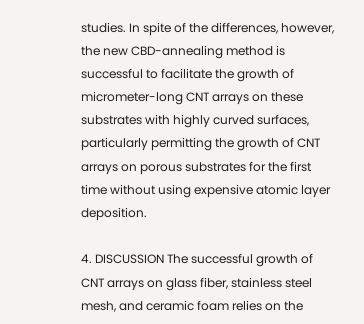studies. In spite of the differences, however, the new CBD-annealing method is successful to facilitate the growth of micrometer-long CNT arrays on these substrates with highly curved surfaces, particularly permitting the growth of CNT arrays on porous substrates for the first time without using expensive atomic layer deposition.

4. DISCUSSION The successful growth of CNT arrays on glass fiber, stainless steel mesh, and ceramic foam relies on the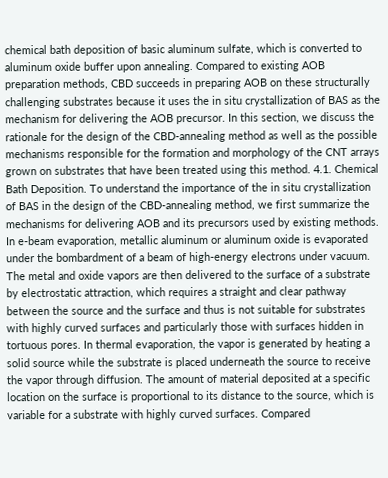chemical bath deposition of basic aluminum sulfate, which is converted to aluminum oxide buffer upon annealing. Compared to existing AOB preparation methods, CBD succeeds in preparing AOB on these structurally challenging substrates because it uses the in situ crystallization of BAS as the mechanism for delivering the AOB precursor. In this section, we discuss the rationale for the design of the CBD-annealing method as well as the possible mechanisms responsible for the formation and morphology of the CNT arrays grown on substrates that have been treated using this method. 4.1. Chemical Bath Deposition. To understand the importance of the in situ crystallization of BAS in the design of the CBD-annealing method, we first summarize the mechanisms for delivering AOB and its precursors used by existing methods. In e-beam evaporation, metallic aluminum or aluminum oxide is evaporated under the bombardment of a beam of high-energy electrons under vacuum. The metal and oxide vapors are then delivered to the surface of a substrate by electrostatic attraction, which requires a straight and clear pathway between the source and the surface and thus is not suitable for substrates with highly curved surfaces and particularly those with surfaces hidden in tortuous pores. In thermal evaporation, the vapor is generated by heating a solid source while the substrate is placed underneath the source to receive the vapor through diffusion. The amount of material deposited at a specific location on the surface is proportional to its distance to the source, which is variable for a substrate with highly curved surfaces. Compared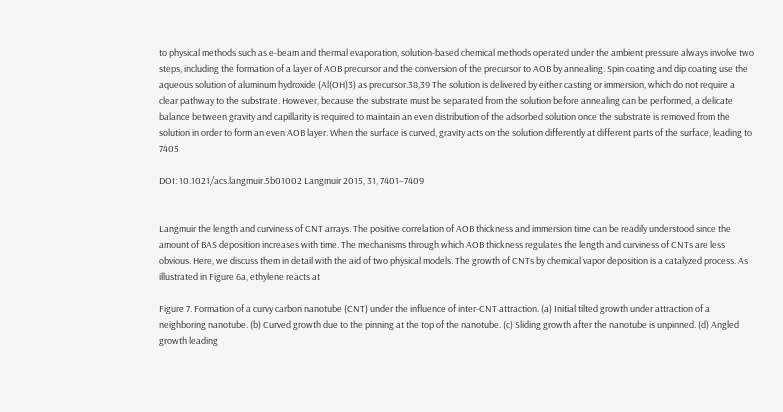to physical methods such as e-beam and thermal evaporation, solution-based chemical methods operated under the ambient pressure always involve two steps, including the formation of a layer of AOB precursor and the conversion of the precursor to AOB by annealing. Spin coating and dip coating use the aqueous solution of aluminum hydroxide (Al(OH)3) as precursor.38,39 The solution is delivered by either casting or immersion, which do not require a clear pathway to the substrate. However, because the substrate must be separated from the solution before annealing can be performed, a delicate balance between gravity and capillarity is required to maintain an even distribution of the adsorbed solution once the substrate is removed from the solution in order to form an even AOB layer. When the surface is curved, gravity acts on the solution differently at different parts of the surface, leading to 7405

DOI: 10.1021/acs.langmuir.5b01002 Langmuir 2015, 31, 7401−7409


Langmuir the length and curviness of CNT arrays. The positive correlation of AOB thickness and immersion time can be readily understood since the amount of BAS deposition increases with time. The mechanisms through which AOB thickness regulates the length and curviness of CNTs are less obvious. Here, we discuss them in detail with the aid of two physical models. The growth of CNTs by chemical vapor deposition is a catalyzed process. As illustrated in Figure 6a, ethylene reacts at

Figure 7. Formation of a curvy carbon nanotube (CNT) under the influence of inter-CNT attraction. (a) Initial tilted growth under attraction of a neighboring nanotube. (b) Curved growth due to the pinning at the top of the nanotube. (c) Sliding growth after the nanotube is unpinned. (d) Angled growth leading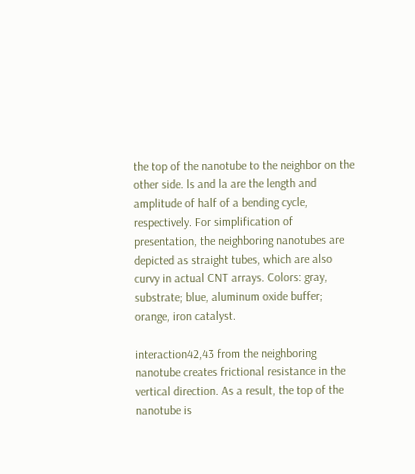the top of the nanotube to the neighbor on the other side. ls and la are the length and amplitude of half of a bending cycle, respectively. For simplification of presentation, the neighboring nanotubes are depicted as straight tubes, which are also curvy in actual CNT arrays. Colors: gray, substrate; blue, aluminum oxide buffer; orange, iron catalyst.

interaction42,43 from the neighboring nanotube creates frictional resistance in the vertical direction. As a result, the top of the nanotube is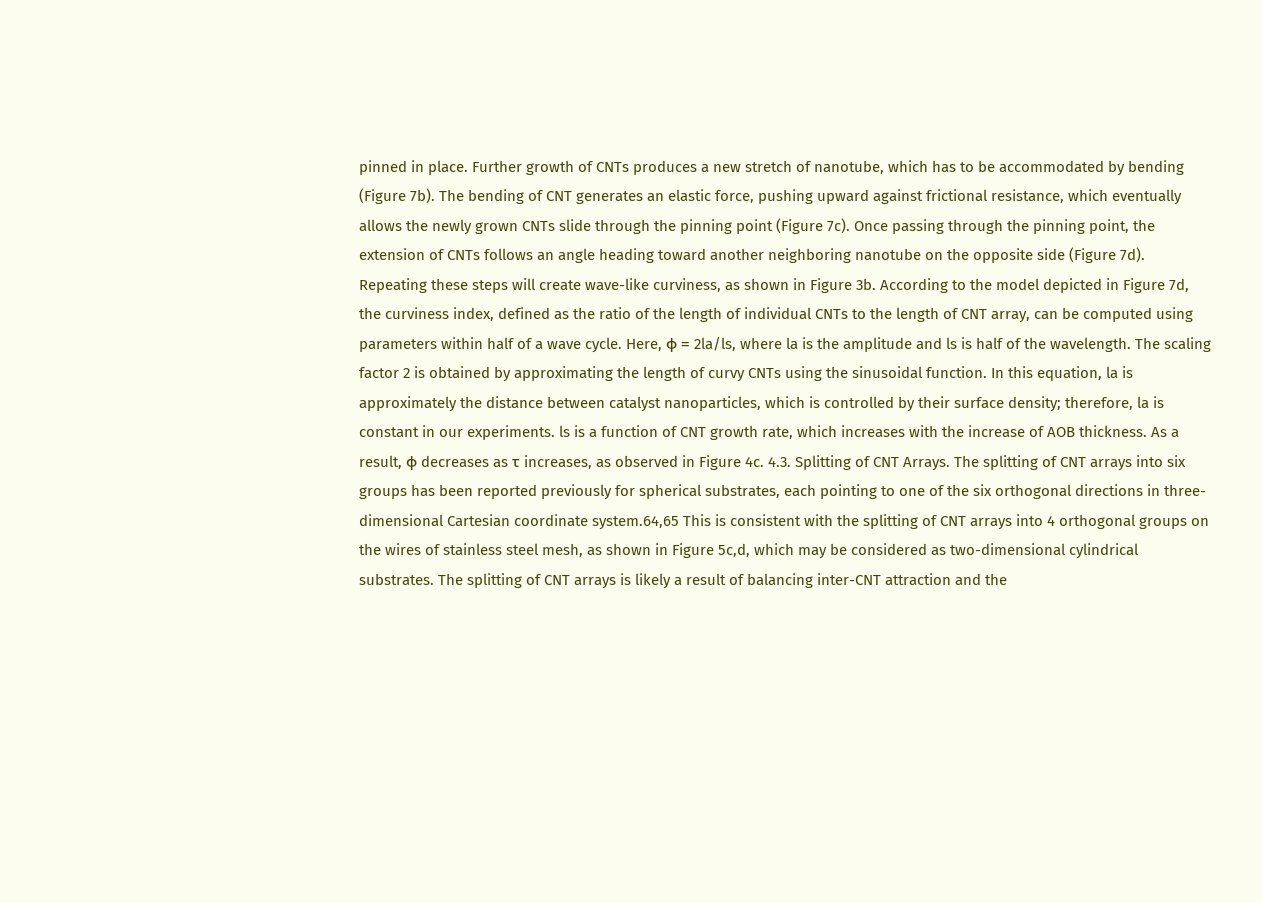pinned in place. Further growth of CNTs produces a new stretch of nanotube, which has to be accommodated by bending (Figure 7b). The bending of CNT generates an elastic force, pushing upward against frictional resistance, which eventually allows the newly grown CNTs slide through the pinning point (Figure 7c). Once passing through the pinning point, the extension of CNTs follows an angle heading toward another neighboring nanotube on the opposite side (Figure 7d). Repeating these steps will create wave-like curviness, as shown in Figure 3b. According to the model depicted in Figure 7d, the curviness index, defined as the ratio of the length of individual CNTs to the length of CNT array, can be computed using parameters within half of a wave cycle. Here, φ = 2la/ls, where la is the amplitude and ls is half of the wavelength. The scaling factor 2 is obtained by approximating the length of curvy CNTs using the sinusoidal function. In this equation, la is approximately the distance between catalyst nanoparticles, which is controlled by their surface density; therefore, la is constant in our experiments. ls is a function of CNT growth rate, which increases with the increase of AOB thickness. As a result, φ decreases as τ increases, as observed in Figure 4c. 4.3. Splitting of CNT Arrays. The splitting of CNT arrays into six groups has been reported previously for spherical substrates, each pointing to one of the six orthogonal directions in three-dimensional Cartesian coordinate system.64,65 This is consistent with the splitting of CNT arrays into 4 orthogonal groups on the wires of stainless steel mesh, as shown in Figure 5c,d, which may be considered as two-dimensional cylindrical substrates. The splitting of CNT arrays is likely a result of balancing inter-CNT attraction and the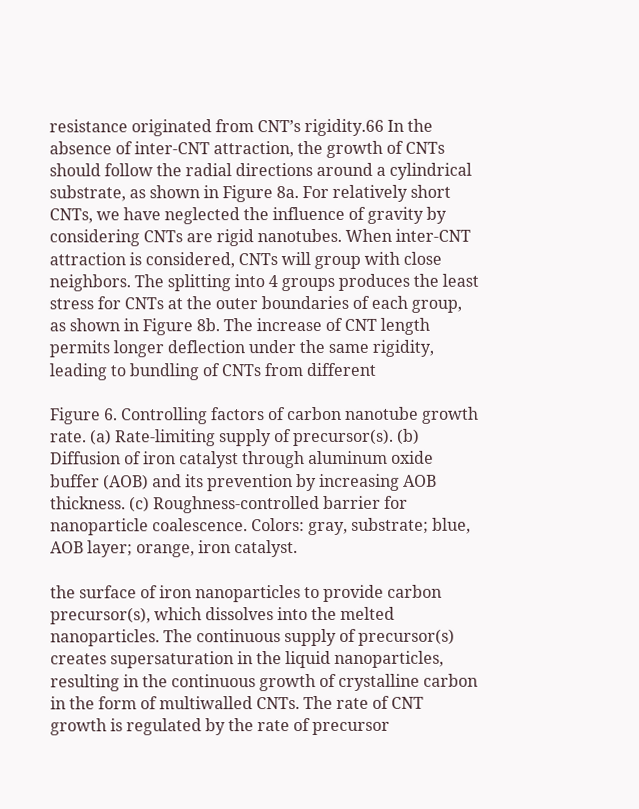resistance originated from CNT’s rigidity.66 In the absence of inter-CNT attraction, the growth of CNTs should follow the radial directions around a cylindrical substrate, as shown in Figure 8a. For relatively short CNTs, we have neglected the influence of gravity by considering CNTs are rigid nanotubes. When inter-CNT attraction is considered, CNTs will group with close neighbors. The splitting into 4 groups produces the least stress for CNTs at the outer boundaries of each group, as shown in Figure 8b. The increase of CNT length permits longer deflection under the same rigidity, leading to bundling of CNTs from different

Figure 6. Controlling factors of carbon nanotube growth rate. (a) Rate-limiting supply of precursor(s). (b) Diffusion of iron catalyst through aluminum oxide buffer (AOB) and its prevention by increasing AOB thickness. (c) Roughness-controlled barrier for nanoparticle coalescence. Colors: gray, substrate; blue, AOB layer; orange, iron catalyst.

the surface of iron nanoparticles to provide carbon precursor(s), which dissolves into the melted nanoparticles. The continuous supply of precursor(s) creates supersaturation in the liquid nanoparticles, resulting in the continuous growth of crystalline carbon in the form of multiwalled CNTs. The rate of CNT growth is regulated by the rate of precursor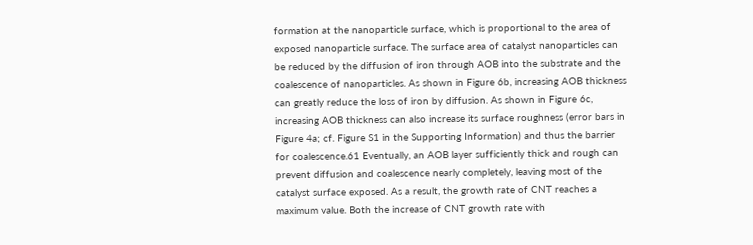formation at the nanoparticle surface, which is proportional to the area of exposed nanoparticle surface. The surface area of catalyst nanoparticles can be reduced by the diffusion of iron through AOB into the substrate and the coalescence of nanoparticles. As shown in Figure 6b, increasing AOB thickness can greatly reduce the loss of iron by diffusion. As shown in Figure 6c, increasing AOB thickness can also increase its surface roughness (error bars in Figure 4a; cf. Figure S1 in the Supporting Information) and thus the barrier for coalescence.61 Eventually, an AOB layer sufficiently thick and rough can prevent diffusion and coalescence nearly completely, leaving most of the catalyst surface exposed. As a result, the growth rate of CNT reaches a maximum value. Both the increase of CNT growth rate with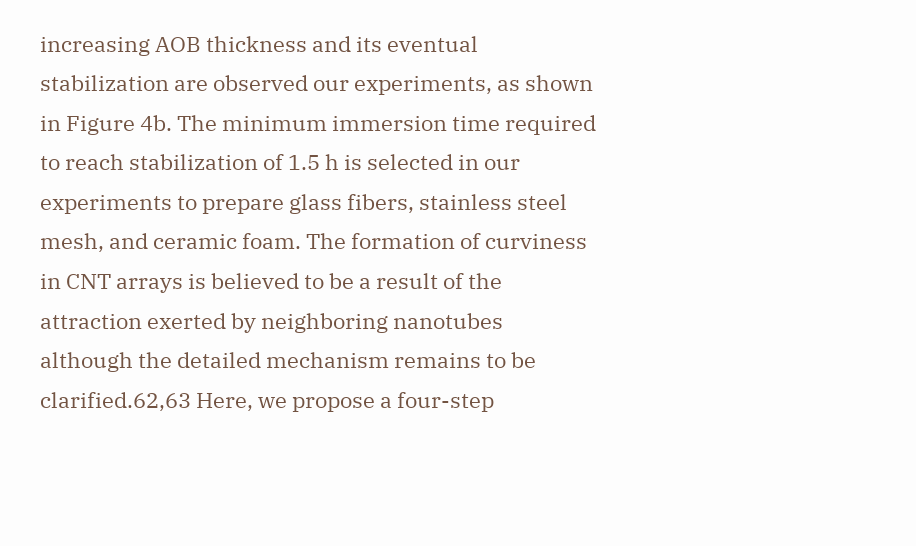increasing AOB thickness and its eventual stabilization are observed our experiments, as shown in Figure 4b. The minimum immersion time required to reach stabilization of 1.5 h is selected in our experiments to prepare glass fibers, stainless steel mesh, and ceramic foam. The formation of curviness in CNT arrays is believed to be a result of the attraction exerted by neighboring nanotubes although the detailed mechanism remains to be clarified.62,63 Here, we propose a four-step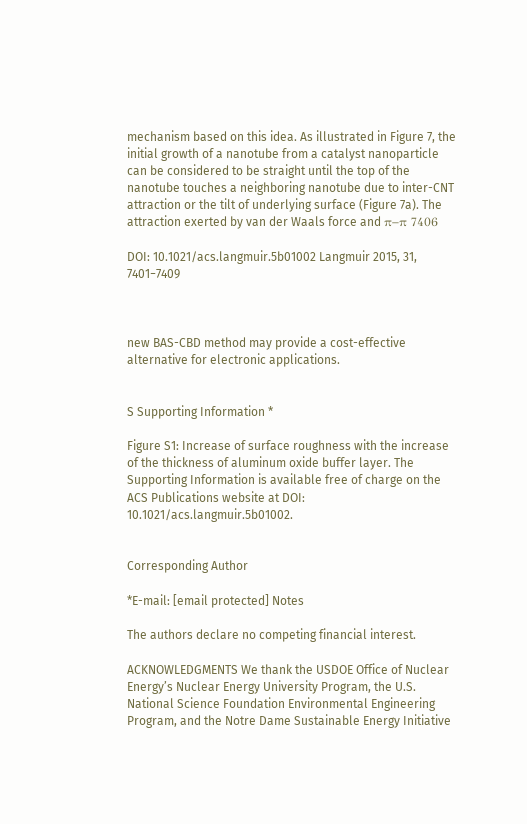mechanism based on this idea. As illustrated in Figure 7, the initial growth of a nanotube from a catalyst nanoparticle can be considered to be straight until the top of the nanotube touches a neighboring nanotube due to inter-CNT attraction or the tilt of underlying surface (Figure 7a). The attraction exerted by van der Waals force and π−π 7406

DOI: 10.1021/acs.langmuir.5b01002 Langmuir 2015, 31, 7401−7409



new BAS-CBD method may provide a cost-effective alternative for electronic applications.


S Supporting Information *

Figure S1: Increase of surface roughness with the increase of the thickness of aluminum oxide buffer layer. The Supporting Information is available free of charge on the ACS Publications website at DOI: 10.1021/acs.langmuir.5b01002.


Corresponding Author

*E-mail: [email protected] Notes

The authors declare no competing financial interest.

ACKNOWLEDGMENTS We thank the USDOE Office of Nuclear Energy’s Nuclear Energy University Program, the U.S. National Science Foundation Environmental Engineering Program, and the Notre Dame Sustainable Energy Initiative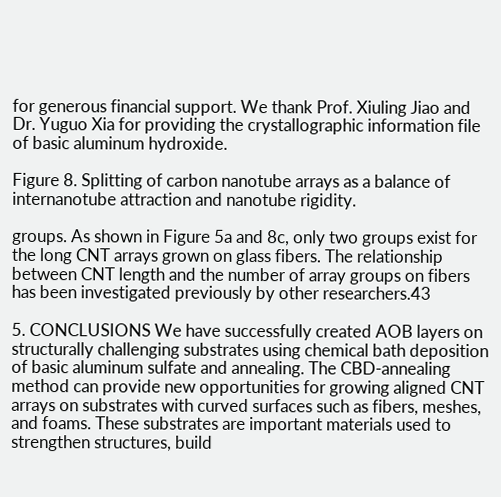for generous financial support. We thank Prof. Xiuling Jiao and Dr. Yuguo Xia for providing the crystallographic information file of basic aluminum hydroxide.

Figure 8. Splitting of carbon nanotube arrays as a balance of internanotube attraction and nanotube rigidity.

groups. As shown in Figure 5a and 8c, only two groups exist for the long CNT arrays grown on glass fibers. The relationship between CNT length and the number of array groups on fibers has been investigated previously by other researchers.43

5. CONCLUSIONS We have successfully created AOB layers on structurally challenging substrates using chemical bath deposition of basic aluminum sulfate and annealing. The CBD-annealing method can provide new opportunities for growing aligned CNT arrays on substrates with curved surfaces such as fibers, meshes, and foams. These substrates are important materials used to strengthen structures, build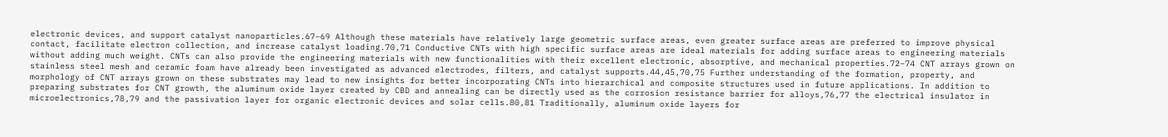electronic devices, and support catalyst nanoparticles.67−69 Although these materials have relatively large geometric surface areas, even greater surface areas are preferred to improve physical contact, facilitate electron collection, and increase catalyst loading.70,71 Conductive CNTs with high specific surface areas are ideal materials for adding surface areas to engineering materials without adding much weight. CNTs can also provide the engineering materials with new functionalities with their excellent electronic, absorptive, and mechanical properties.72−74 CNT arrays grown on stainless steel mesh and ceramic foam have already been investigated as advanced electrodes, filters, and catalyst supports.44,45,70,75 Further understanding of the formation, property, and morphology of CNT arrays grown on these substrates may lead to new insights for better incorporating CNTs into hierarchical and composite structures used in future applications. In addition to preparing substrates for CNT growth, the aluminum oxide layer created by CBD and annealing can be directly used as the corrosion resistance barrier for alloys,76,77 the electrical insulator in microelectronics,78,79 and the passivation layer for organic electronic devices and solar cells.80,81 Traditionally, aluminum oxide layers for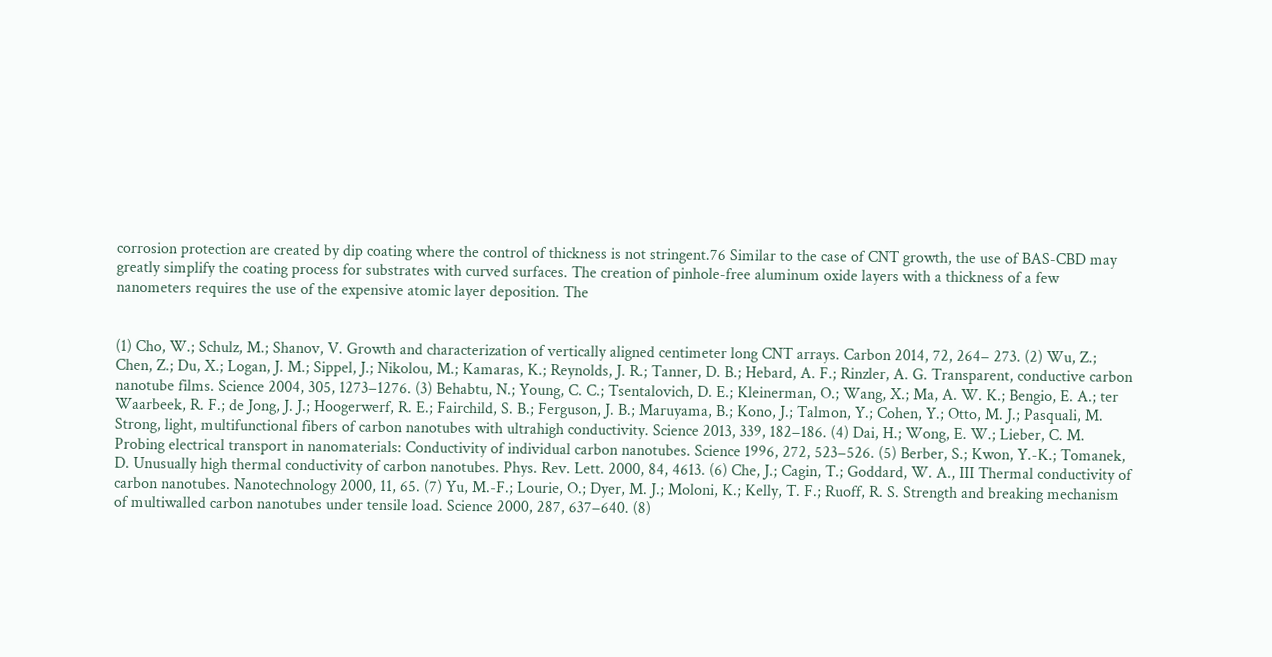corrosion protection are created by dip coating where the control of thickness is not stringent.76 Similar to the case of CNT growth, the use of BAS-CBD may greatly simplify the coating process for substrates with curved surfaces. The creation of pinhole-free aluminum oxide layers with a thickness of a few nanometers requires the use of the expensive atomic layer deposition. The


(1) Cho, W.; Schulz, M.; Shanov, V. Growth and characterization of vertically aligned centimeter long CNT arrays. Carbon 2014, 72, 264− 273. (2) Wu, Z.; Chen, Z.; Du, X.; Logan, J. M.; Sippel, J.; Nikolou, M.; Kamaras, K.; Reynolds, J. R.; Tanner, D. B.; Hebard, A. F.; Rinzler, A. G. Transparent, conductive carbon nanotube films. Science 2004, 305, 1273−1276. (3) Behabtu, N.; Young, C. C.; Tsentalovich, D. E.; Kleinerman, O.; Wang, X.; Ma, A. W. K.; Bengio, E. A.; ter Waarbeek, R. F.; de Jong, J. J.; Hoogerwerf, R. E.; Fairchild, S. B.; Ferguson, J. B.; Maruyama, B.; Kono, J.; Talmon, Y.; Cohen, Y.; Otto, M. J.; Pasquali, M. Strong, light, multifunctional fibers of carbon nanotubes with ultrahigh conductivity. Science 2013, 339, 182−186. (4) Dai, H.; Wong, E. W.; Lieber, C. M. Probing electrical transport in nanomaterials: Conductivity of individual carbon nanotubes. Science 1996, 272, 523−526. (5) Berber, S.; Kwon, Y.-K.; Tomanek, D. Unusually high thermal conductivity of carbon nanotubes. Phys. Rev. Lett. 2000, 84, 4613. (6) Che, J.; Cagin, T.; Goddard, W. A., III Thermal conductivity of carbon nanotubes. Nanotechnology 2000, 11, 65. (7) Yu, M.-F.; Lourie, O.; Dyer, M. J.; Moloni, K.; Kelly, T. F.; Ruoff, R. S. Strength and breaking mechanism of multiwalled carbon nanotubes under tensile load. Science 2000, 287, 637−640. (8)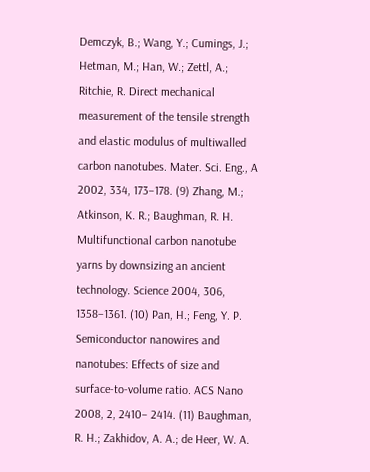Demczyk, B.; Wang, Y.; Cumings, J.; Hetman, M.; Han, W.; Zettl, A.; Ritchie, R. Direct mechanical measurement of the tensile strength and elastic modulus of multiwalled carbon nanotubes. Mater. Sci. Eng., A 2002, 334, 173−178. (9) Zhang, M.; Atkinson, K. R.; Baughman, R. H. Multifunctional carbon nanotube yarns by downsizing an ancient technology. Science 2004, 306, 1358−1361. (10) Pan, H.; Feng, Y. P. Semiconductor nanowires and nanotubes: Effects of size and surface-to-volume ratio. ACS Nano 2008, 2, 2410− 2414. (11) Baughman, R. H.; Zakhidov, A. A.; de Heer, W. A.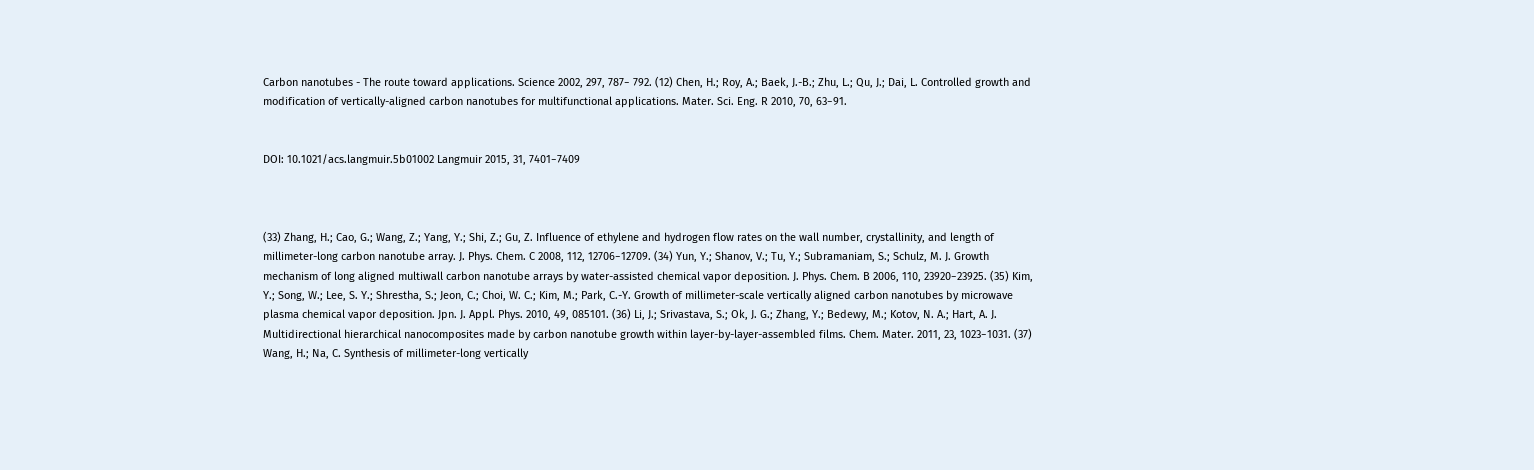Carbon nanotubes - The route toward applications. Science 2002, 297, 787− 792. (12) Chen, H.; Roy, A.; Baek, J.-B.; Zhu, L.; Qu, J.; Dai, L. Controlled growth and modification of vertically-aligned carbon nanotubes for multifunctional applications. Mater. Sci. Eng. R 2010, 70, 63−91.


DOI: 10.1021/acs.langmuir.5b01002 Langmuir 2015, 31, 7401−7409



(33) Zhang, H.; Cao, G.; Wang, Z.; Yang, Y.; Shi, Z.; Gu, Z. Influence of ethylene and hydrogen flow rates on the wall number, crystallinity, and length of millimeter-long carbon nanotube array. J. Phys. Chem. C 2008, 112, 12706−12709. (34) Yun, Y.; Shanov, V.; Tu, Y.; Subramaniam, S.; Schulz, M. J. Growth mechanism of long aligned multiwall carbon nanotube arrays by water-assisted chemical vapor deposition. J. Phys. Chem. B 2006, 110, 23920−23925. (35) Kim, Y.; Song, W.; Lee, S. Y.; Shrestha, S.; Jeon, C.; Choi, W. C.; Kim, M.; Park, C.-Y. Growth of millimeter-scale vertically aligned carbon nanotubes by microwave plasma chemical vapor deposition. Jpn. J. Appl. Phys. 2010, 49, 085101. (36) Li, J.; Srivastava, S.; Ok, J. G.; Zhang, Y.; Bedewy, M.; Kotov, N. A.; Hart, A. J. Multidirectional hierarchical nanocomposites made by carbon nanotube growth within layer-by-layer-assembled films. Chem. Mater. 2011, 23, 1023−1031. (37) Wang, H.; Na, C. Synthesis of millimeter-long vertically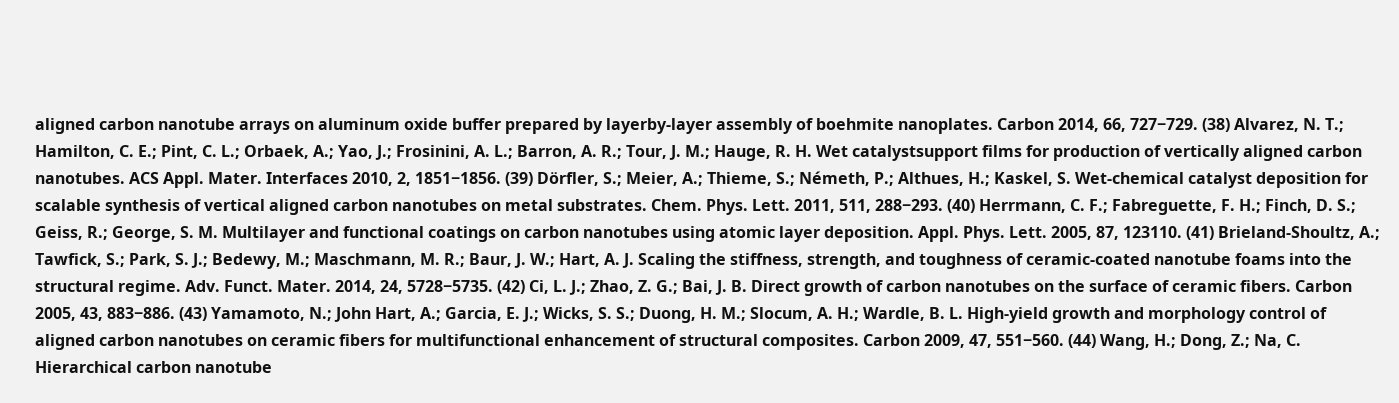aligned carbon nanotube arrays on aluminum oxide buffer prepared by layerby-layer assembly of boehmite nanoplates. Carbon 2014, 66, 727−729. (38) Alvarez, N. T.; Hamilton, C. E.; Pint, C. L.; Orbaek, A.; Yao, J.; Frosinini, A. L.; Barron, A. R.; Tour, J. M.; Hauge, R. H. Wet catalystsupport films for production of vertically aligned carbon nanotubes. ACS Appl. Mater. Interfaces 2010, 2, 1851−1856. (39) Dörfler, S.; Meier, A.; Thieme, S.; Németh, P.; Althues, H.; Kaskel, S. Wet-chemical catalyst deposition for scalable synthesis of vertical aligned carbon nanotubes on metal substrates. Chem. Phys. Lett. 2011, 511, 288−293. (40) Herrmann, C. F.; Fabreguette, F. H.; Finch, D. S.; Geiss, R.; George, S. M. Multilayer and functional coatings on carbon nanotubes using atomic layer deposition. Appl. Phys. Lett. 2005, 87, 123110. (41) Brieland-Shoultz, A.; Tawfick, S.; Park, S. J.; Bedewy, M.; Maschmann, M. R.; Baur, J. W.; Hart, A. J. Scaling the stiffness, strength, and toughness of ceramic-coated nanotube foams into the structural regime. Adv. Funct. Mater. 2014, 24, 5728−5735. (42) Ci, L. J.; Zhao, Z. G.; Bai, J. B. Direct growth of carbon nanotubes on the surface of ceramic fibers. Carbon 2005, 43, 883−886. (43) Yamamoto, N.; John Hart, A.; Garcia, E. J.; Wicks, S. S.; Duong, H. M.; Slocum, A. H.; Wardle, B. L. High-yield growth and morphology control of aligned carbon nanotubes on ceramic fibers for multifunctional enhancement of structural composites. Carbon 2009, 47, 551−560. (44) Wang, H.; Dong, Z.; Na, C. Hierarchical carbon nanotube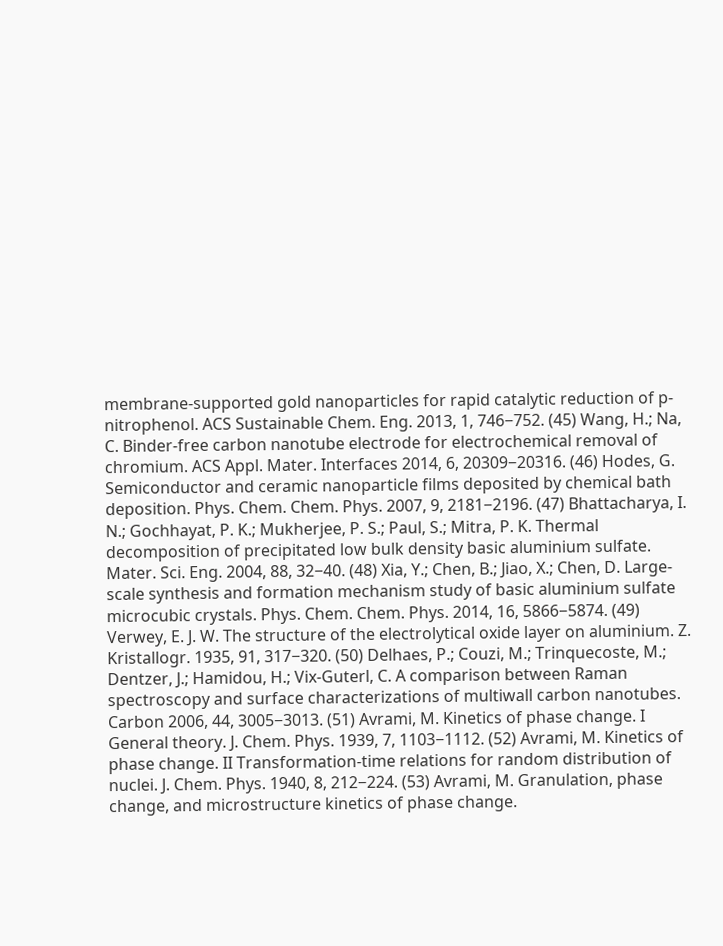membrane-supported gold nanoparticles for rapid catalytic reduction of p-nitrophenol. ACS Sustainable Chem. Eng. 2013, 1, 746−752. (45) Wang, H.; Na, C. Binder-free carbon nanotube electrode for electrochemical removal of chromium. ACS Appl. Mater. Interfaces 2014, 6, 20309−20316. (46) Hodes, G. Semiconductor and ceramic nanoparticle films deposited by chemical bath deposition. Phys. Chem. Chem. Phys. 2007, 9, 2181−2196. (47) Bhattacharya, I. N.; Gochhayat, P. K.; Mukherjee, P. S.; Paul, S.; Mitra, P. K. Thermal decomposition of precipitated low bulk density basic aluminium sulfate. Mater. Sci. Eng. 2004, 88, 32−40. (48) Xia, Y.; Chen, B.; Jiao, X.; Chen, D. Large-scale synthesis and formation mechanism study of basic aluminium sulfate microcubic crystals. Phys. Chem. Chem. Phys. 2014, 16, 5866−5874. (49) Verwey, E. J. W. The structure of the electrolytical oxide layer on aluminium. Z. Kristallogr. 1935, 91, 317−320. (50) Delhaes, P.; Couzi, M.; Trinquecoste, M.; Dentzer, J.; Hamidou, H.; Vix-Guterl, C. A comparison between Raman spectroscopy and surface characterizations of multiwall carbon nanotubes. Carbon 2006, 44, 3005−3013. (51) Avrami, M. Kinetics of phase change. I General theory. J. Chem. Phys. 1939, 7, 1103−1112. (52) Avrami, M. Kinetics of phase change. II Transformation-time relations for random distribution of nuclei. J. Chem. Phys. 1940, 8, 212−224. (53) Avrami, M. Granulation, phase change, and microstructure kinetics of phase change.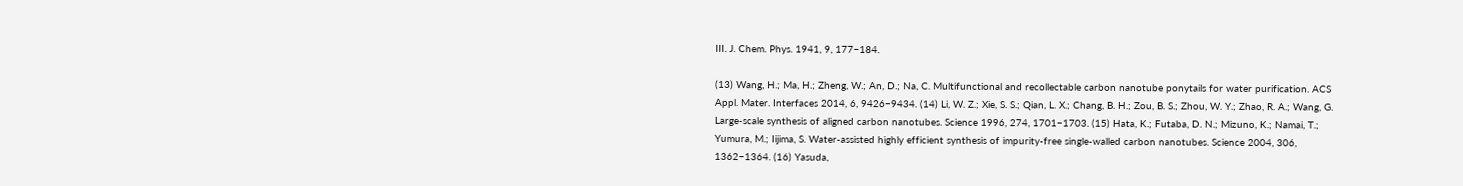III. J. Chem. Phys. 1941, 9, 177−184.

(13) Wang, H.; Ma, H.; Zheng, W.; An, D.; Na, C. Multifunctional and recollectable carbon nanotube ponytails for water purification. ACS Appl. Mater. Interfaces 2014, 6, 9426−9434. (14) Li, W. Z.; Xie, S. S.; Qian, L. X.; Chang, B. H.; Zou, B. S.; Zhou, W. Y.; Zhao, R. A.; Wang, G. Large-scale synthesis of aligned carbon nanotubes. Science 1996, 274, 1701−1703. (15) Hata, K.; Futaba, D. N.; Mizuno, K.; Namai, T.; Yumura, M.; Iijima, S. Water-assisted highly efficient synthesis of impurity-free single-walled carbon nanotubes. Science 2004, 306, 1362−1364. (16) Yasuda,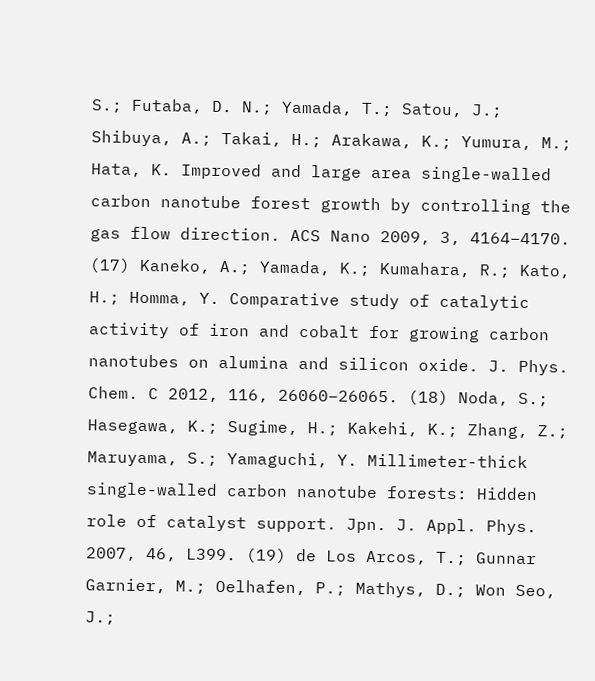S.; Futaba, D. N.; Yamada, T.; Satou, J.; Shibuya, A.; Takai, H.; Arakawa, K.; Yumura, M.; Hata, K. Improved and large area single-walled carbon nanotube forest growth by controlling the gas flow direction. ACS Nano 2009, 3, 4164−4170. (17) Kaneko, A.; Yamada, K.; Kumahara, R.; Kato, H.; Homma, Y. Comparative study of catalytic activity of iron and cobalt for growing carbon nanotubes on alumina and silicon oxide. J. Phys. Chem. C 2012, 116, 26060−26065. (18) Noda, S.; Hasegawa, K.; Sugime, H.; Kakehi, K.; Zhang, Z.; Maruyama, S.; Yamaguchi, Y. Millimeter-thick single-walled carbon nanotube forests: Hidden role of catalyst support. Jpn. J. Appl. Phys. 2007, 46, L399. (19) de Los Arcos, T.; Gunnar Garnier, M.; Oelhafen, P.; Mathys, D.; Won Seo, J.;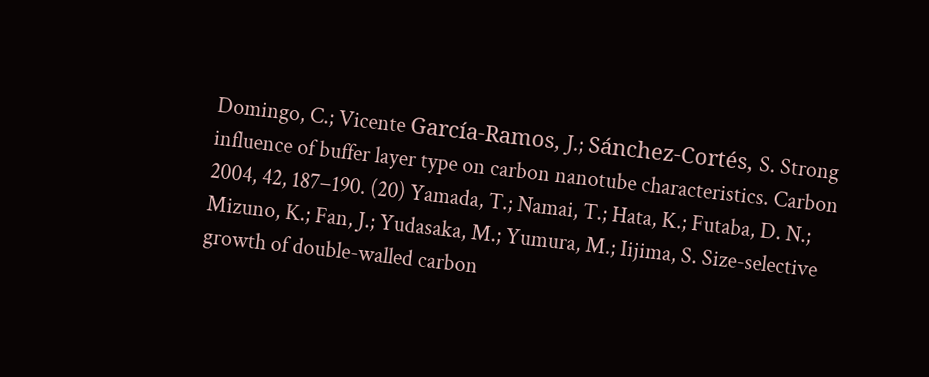Domingo, C.; Vicente García-Ramos, J.; Sánchez-Cortés, S. Strong influence of buffer layer type on carbon nanotube characteristics. Carbon 2004, 42, 187−190. (20) Yamada, T.; Namai, T.; Hata, K.; Futaba, D. N.; Mizuno, K.; Fan, J.; Yudasaka, M.; Yumura, M.; Iijima, S. Size-selective growth of double-walled carbon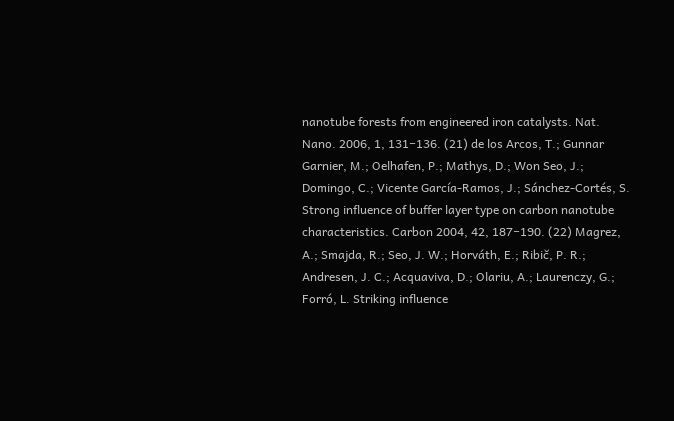nanotube forests from engineered iron catalysts. Nat. Nano. 2006, 1, 131−136. (21) de los Arcos, T.; Gunnar Garnier, M.; Oelhafen, P.; Mathys, D.; Won Seo, J.; Domingo, C.; Vicente García-Ramos, J.; Sánchez-Cortés, S. Strong influence of buffer layer type on carbon nanotube characteristics. Carbon 2004, 42, 187−190. (22) Magrez, A.; Smajda, R.; Seo, J. W.; Horváth, E.; Ribic̆, P. R.; Andresen, J. C.; Acquaviva, D.; Olariu, A.; Laurenczy, G.; Forró, L. Striking influence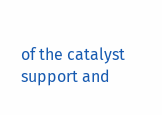of the catalyst support and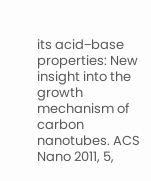its acid−base properties: New insight into the growth mechanism of carbon nanotubes. ACS Nano 2011, 5,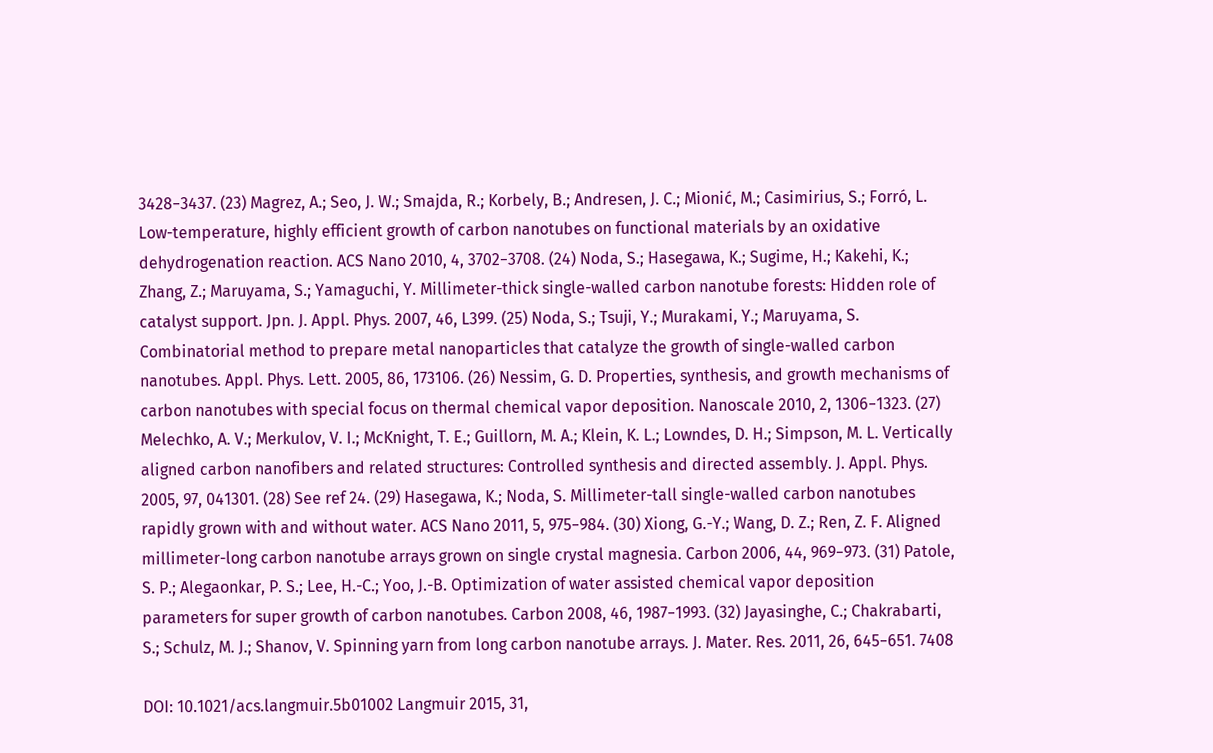3428−3437. (23) Magrez, A.; Seo, J. W.; Smajda, R.; Korbely, B.; Andresen, J. C.; Mionić, M.; Casimirius, S.; Forró, L. Low-temperature, highly efficient growth of carbon nanotubes on functional materials by an oxidative dehydrogenation reaction. ACS Nano 2010, 4, 3702−3708. (24) Noda, S.; Hasegawa, K.; Sugime, H.; Kakehi, K.; Zhang, Z.; Maruyama, S.; Yamaguchi, Y. Millimeter-thick single-walled carbon nanotube forests: Hidden role of catalyst support. Jpn. J. Appl. Phys. 2007, 46, L399. (25) Noda, S.; Tsuji, Y.; Murakami, Y.; Maruyama, S. Combinatorial method to prepare metal nanoparticles that catalyze the growth of single-walled carbon nanotubes. Appl. Phys. Lett. 2005, 86, 173106. (26) Nessim, G. D. Properties, synthesis, and growth mechanisms of carbon nanotubes with special focus on thermal chemical vapor deposition. Nanoscale 2010, 2, 1306−1323. (27) Melechko, A. V.; Merkulov, V. I.; McKnight, T. E.; Guillorn, M. A.; Klein, K. L.; Lowndes, D. H.; Simpson, M. L. Vertically aligned carbon nanofibers and related structures: Controlled synthesis and directed assembly. J. Appl. Phys. 2005, 97, 041301. (28) See ref 24. (29) Hasegawa, K.; Noda, S. Millimeter-tall single-walled carbon nanotubes rapidly grown with and without water. ACS Nano 2011, 5, 975−984. (30) Xiong, G.-Y.; Wang, D. Z.; Ren, Z. F. Aligned millimeter-long carbon nanotube arrays grown on single crystal magnesia. Carbon 2006, 44, 969−973. (31) Patole, S. P.; Alegaonkar, P. S.; Lee, H.-C.; Yoo, J.-B. Optimization of water assisted chemical vapor deposition parameters for super growth of carbon nanotubes. Carbon 2008, 46, 1987−1993. (32) Jayasinghe, C.; Chakrabarti, S.; Schulz, M. J.; Shanov, V. Spinning yarn from long carbon nanotube arrays. J. Mater. Res. 2011, 26, 645−651. 7408

DOI: 10.1021/acs.langmuir.5b01002 Langmuir 2015, 31,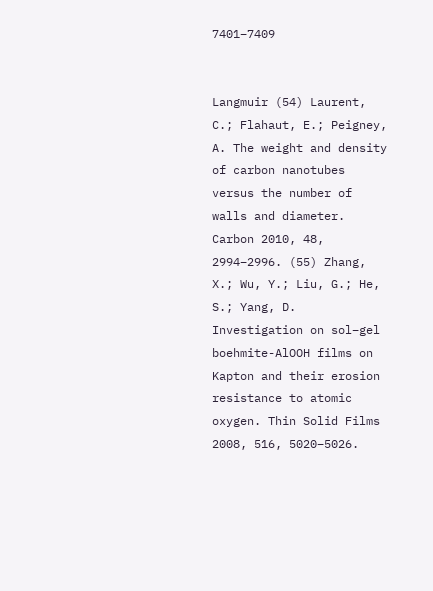7401−7409


Langmuir (54) Laurent, C.; Flahaut, E.; Peigney, A. The weight and density of carbon nanotubes versus the number of walls and diameter. Carbon 2010, 48, 2994−2996. (55) Zhang, X.; Wu, Y.; Liu, G.; He, S.; Yang, D. Investigation on sol−gel boehmite-AlOOH films on Kapton and their erosion resistance to atomic oxygen. Thin Solid Films 2008, 516, 5020−5026.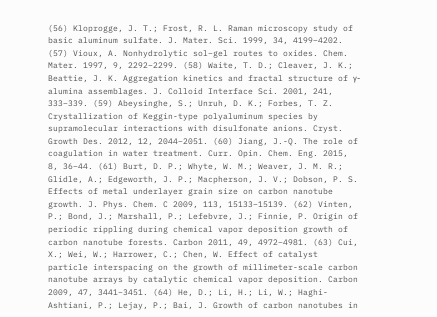(56) Kloprogge, J. T.; Frost, R. L. Raman microscopy study of basic aluminum sulfate. J. Mater. Sci. 1999, 34, 4199−4202. (57) Vioux, A. Nonhydrolytic sol−gel routes to oxides. Chem. Mater. 1997, 9, 2292−2299. (58) Waite, T. D.; Cleaver, J. K.; Beattie, J. K. Aggregation kinetics and fractal structure of γ-alumina assemblages. J. Colloid Interface Sci. 2001, 241, 333−339. (59) Abeysinghe, S.; Unruh, D. K.; Forbes, T. Z. Crystallization of Keggin-type polyaluminum species by supramolecular interactions with disulfonate anions. Cryst. Growth Des. 2012, 12, 2044−2051. (60) Jiang, J.-Q. The role of coagulation in water treatment. Curr. Opin. Chem. Eng. 2015, 8, 36−44. (61) Burt, D. P.; Whyte, W. M.; Weaver, J. M. R.; Glidle, A.; Edgeworth, J. P.; Macpherson, J. V.; Dobson, P. S. Effects of metal underlayer grain size on carbon nanotube growth. J. Phys. Chem. C 2009, 113, 15133−15139. (62) Vinten, P.; Bond, J.; Marshall, P.; Lefebvre, J.; Finnie, P. Origin of periodic rippling during chemical vapor deposition growth of carbon nanotube forests. Carbon 2011, 49, 4972−4981. (63) Cui, X.; Wei, W.; Harrower, C.; Chen, W. Effect of catalyst particle interspacing on the growth of millimeter-scale carbon nanotube arrays by catalytic chemical vapor deposition. Carbon 2009, 47, 3441−3451. (64) He, D.; Li, H.; Li, W.; Haghi-Ashtiani, P.; Lejay, P.; Bai, J. Growth of carbon nanotubes in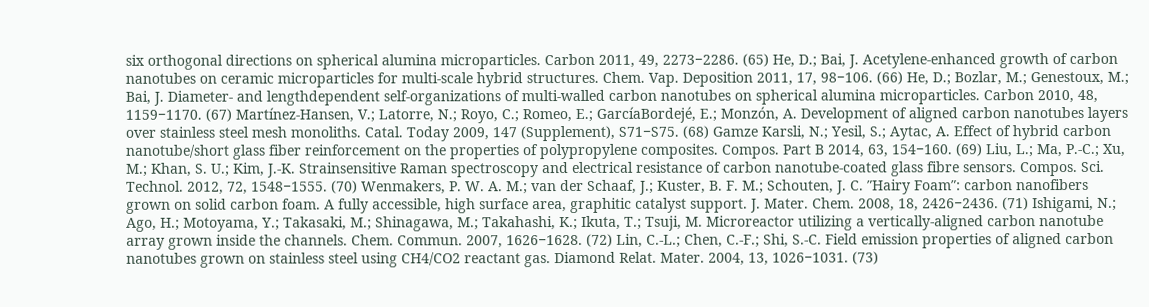six orthogonal directions on spherical alumina microparticles. Carbon 2011, 49, 2273−2286. (65) He, D.; Bai, J. Acetylene-enhanced growth of carbon nanotubes on ceramic microparticles for multi-scale hybrid structures. Chem. Vap. Deposition 2011, 17, 98−106. (66) He, D.; Bozlar, M.; Genestoux, M.; Bai, J. Diameter- and lengthdependent self-organizations of multi-walled carbon nanotubes on spherical alumina microparticles. Carbon 2010, 48, 1159−1170. (67) Martínez-Hansen, V.; Latorre, N.; Royo, C.; Romeo, E.; GarcíaBordejé, E.; Monzón, A. Development of aligned carbon nanotubes layers over stainless steel mesh monoliths. Catal. Today 2009, 147 (Supplement), S71−S75. (68) Gamze Karsli, N.; Yesil, S.; Aytac, A. Effect of hybrid carbon nanotube/short glass fiber reinforcement on the properties of polypropylene composites. Compos. Part B 2014, 63, 154−160. (69) Liu, L.; Ma, P.-C.; Xu, M.; Khan, S. U.; Kim, J.-K. Strainsensitive Raman spectroscopy and electrical resistance of carbon nanotube-coated glass fibre sensors. Compos. Sci. Technol. 2012, 72, 1548−1555. (70) Wenmakers, P. W. A. M.; van der Schaaf, J.; Kuster, B. F. M.; Schouten, J. C. ″Hairy Foam″: carbon nanofibers grown on solid carbon foam. A fully accessible, high surface area, graphitic catalyst support. J. Mater. Chem. 2008, 18, 2426−2436. (71) Ishigami, N.; Ago, H.; Motoyama, Y.; Takasaki, M.; Shinagawa, M.; Takahashi, K.; Ikuta, T.; Tsuji, M. Microreactor utilizing a vertically-aligned carbon nanotube array grown inside the channels. Chem. Commun. 2007, 1626−1628. (72) Lin, C.-L.; Chen, C.-F.; Shi, S.-C. Field emission properties of aligned carbon nanotubes grown on stainless steel using CH4/CO2 reactant gas. Diamond Relat. Mater. 2004, 13, 1026−1031. (73)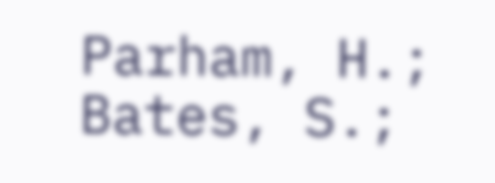Parham, H.; Bates, S.;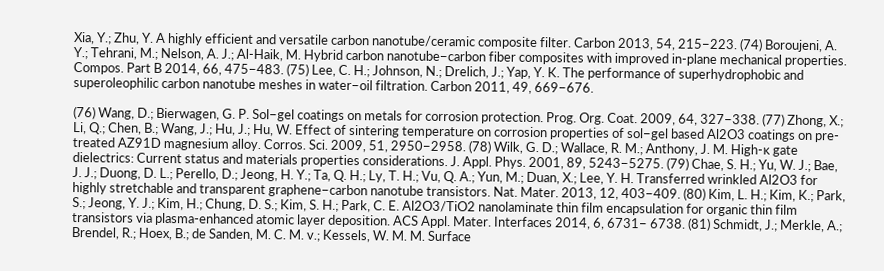Xia, Y.; Zhu, Y. A highly efficient and versatile carbon nanotube/ceramic composite filter. Carbon 2013, 54, 215−223. (74) Boroujeni, A. Y.; Tehrani, M.; Nelson, A. J.; Al-Haik, M. Hybrid carbon nanotube−carbon fiber composites with improved in-plane mechanical properties. Compos. Part B 2014, 66, 475−483. (75) Lee, C. H.; Johnson, N.; Drelich, J.; Yap, Y. K. The performance of superhydrophobic and superoleophilic carbon nanotube meshes in water−oil filtration. Carbon 2011, 49, 669−676.

(76) Wang, D.; Bierwagen, G. P. Sol−gel coatings on metals for corrosion protection. Prog. Org. Coat. 2009, 64, 327−338. (77) Zhong, X.; Li, Q.; Chen, B.; Wang, J.; Hu, J.; Hu, W. Effect of sintering temperature on corrosion properties of sol−gel based Al2O3 coatings on pre-treated AZ91D magnesium alloy. Corros. Sci. 2009, 51, 2950−2958. (78) Wilk, G. D.; Wallace, R. M.; Anthony, J. M. High-κ gate dielectrics: Current status and materials properties considerations. J. Appl. Phys. 2001, 89, 5243−5275. (79) Chae, S. H.; Yu, W. J.; Bae, J. J.; Duong, D. L.; Perello, D.; Jeong, H. Y.; Ta, Q. H.; Ly, T. H.; Vu, Q. A.; Yun, M.; Duan, X.; Lee, Y. H. Transferred wrinkled Al2O3 for highly stretchable and transparent graphene−carbon nanotube transistors. Nat. Mater. 2013, 12, 403−409. (80) Kim, L. H.; Kim, K.; Park, S.; Jeong, Y. J.; Kim, H.; Chung, D. S.; Kim, S. H.; Park, C. E. Al2O3/TiO2 nanolaminate thin film encapsulation for organic thin film transistors via plasma-enhanced atomic layer deposition. ACS Appl. Mater. Interfaces 2014, 6, 6731− 6738. (81) Schmidt, J.; Merkle, A.; Brendel, R.; Hoex, B.; de Sanden, M. C. M. v.; Kessels, W. M. M. Surface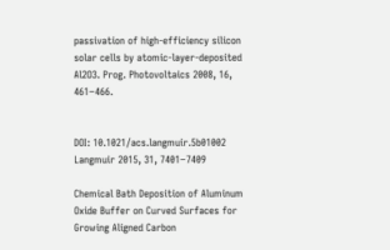passivation of high-efficiency silicon solar cells by atomic-layer-deposited Al2O3. Prog. Photovoltaics 2008, 16, 461−466.


DOI: 10.1021/acs.langmuir.5b01002 Langmuir 2015, 31, 7401−7409

Chemical Bath Deposition of Aluminum Oxide Buffer on Curved Surfaces for Growing Aligned Carbon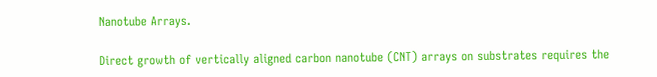Nanotube Arrays.

Direct growth of vertically aligned carbon nanotube (CNT) arrays on substrates requires the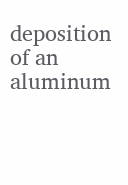deposition of an aluminum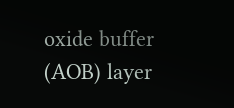oxide buffer (AOB) layer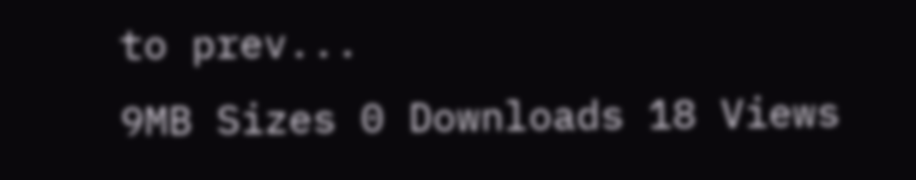to prev...
9MB Sizes 0 Downloads 18 Views